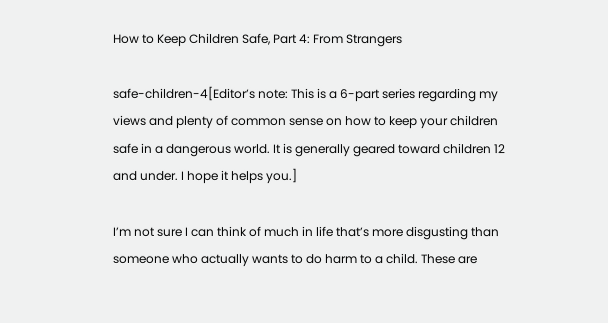How to Keep Children Safe, Part 4: From Strangers

safe-children-4[Editor’s note: This is a 6-part series regarding my views and plenty of common sense on how to keep your children safe in a dangerous world. It is generally geared toward children 12 and under. I hope it helps you.]

I’m not sure I can think of much in life that’s more disgusting than someone who actually wants to do harm to a child. These are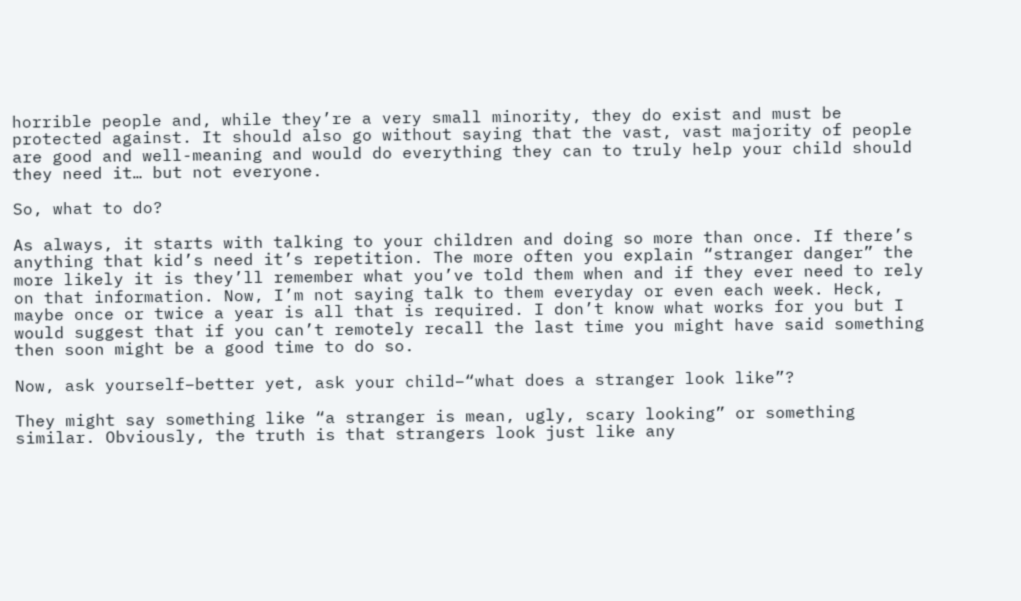horrible people and, while they’re a very small minority, they do exist and must be protected against. It should also go without saying that the vast, vast majority of people are good and well-meaning and would do everything they can to truly help your child should they need it… but not everyone.

So, what to do?

As always, it starts with talking to your children and doing so more than once. If there’s anything that kid’s need it’s repetition. The more often you explain “stranger danger” the more likely it is they’ll remember what you’ve told them when and if they ever need to rely on that information. Now, I’m not saying talk to them everyday or even each week. Heck, maybe once or twice a year is all that is required. I don’t know what works for you but I would suggest that if you can’t remotely recall the last time you might have said something then soon might be a good time to do so.

Now, ask yourself–better yet, ask your child–“what does a stranger look like”?

They might say something like “a stranger is mean, ugly, scary looking” or something similar. Obviously, the truth is that strangers look just like any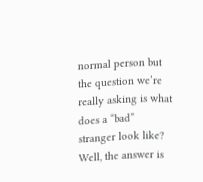normal person but the question we’re really asking is what does a “bad” stranger look like? Well, the answer is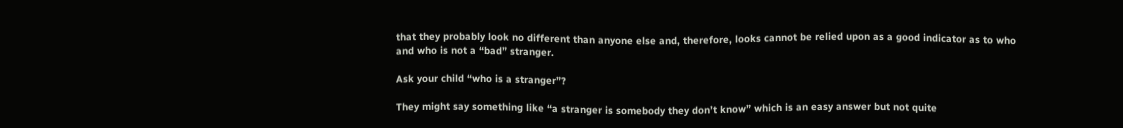that they probably look no different than anyone else and, therefore, looks cannot be relied upon as a good indicator as to who and who is not a “bad” stranger.

Ask your child “who is a stranger”?

They might say something like “a stranger is somebody they don’t know” which is an easy answer but not quite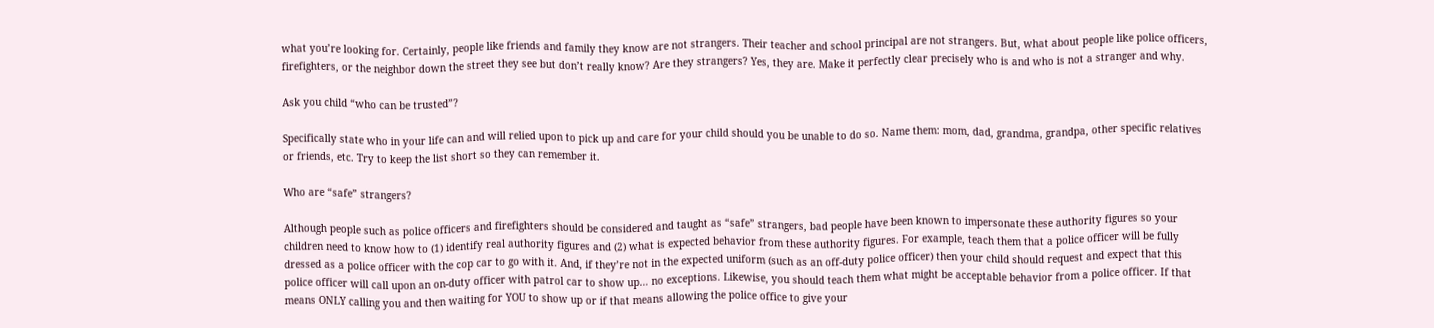what you’re looking for. Certainly, people like friends and family they know are not strangers. Their teacher and school principal are not strangers. But, what about people like police officers, firefighters, or the neighbor down the street they see but don’t really know? Are they strangers? Yes, they are. Make it perfectly clear precisely who is and who is not a stranger and why.

Ask you child “who can be trusted”?

Specifically state who in your life can and will relied upon to pick up and care for your child should you be unable to do so. Name them: mom, dad, grandma, grandpa, other specific relatives or friends, etc. Try to keep the list short so they can remember it.

Who are “safe” strangers?

Although people such as police officers and firefighters should be considered and taught as “safe” strangers, bad people have been known to impersonate these authority figures so your children need to know how to (1) identify real authority figures and (2) what is expected behavior from these authority figures. For example, teach them that a police officer will be fully dressed as a police officer with the cop car to go with it. And, if they’re not in the expected uniform (such as an off-duty police officer) then your child should request and expect that this police officer will call upon an on-duty officer with patrol car to show up… no exceptions. Likewise, you should teach them what might be acceptable behavior from a police officer. If that means ONLY calling you and then waiting for YOU to show up or if that means allowing the police office to give your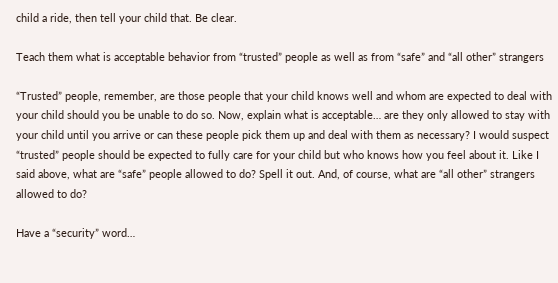child a ride, then tell your child that. Be clear.

Teach them what is acceptable behavior from “trusted” people as well as from “safe” and “all other” strangers

“Trusted” people, remember, are those people that your child knows well and whom are expected to deal with your child should you be unable to do so. Now, explain what is acceptable… are they only allowed to stay with your child until you arrive or can these people pick them up and deal with them as necessary? I would suspect “trusted” people should be expected to fully care for your child but who knows how you feel about it. Like I said above, what are “safe” people allowed to do? Spell it out. And, of course, what are “all other” strangers allowed to do?

Have a “security” word…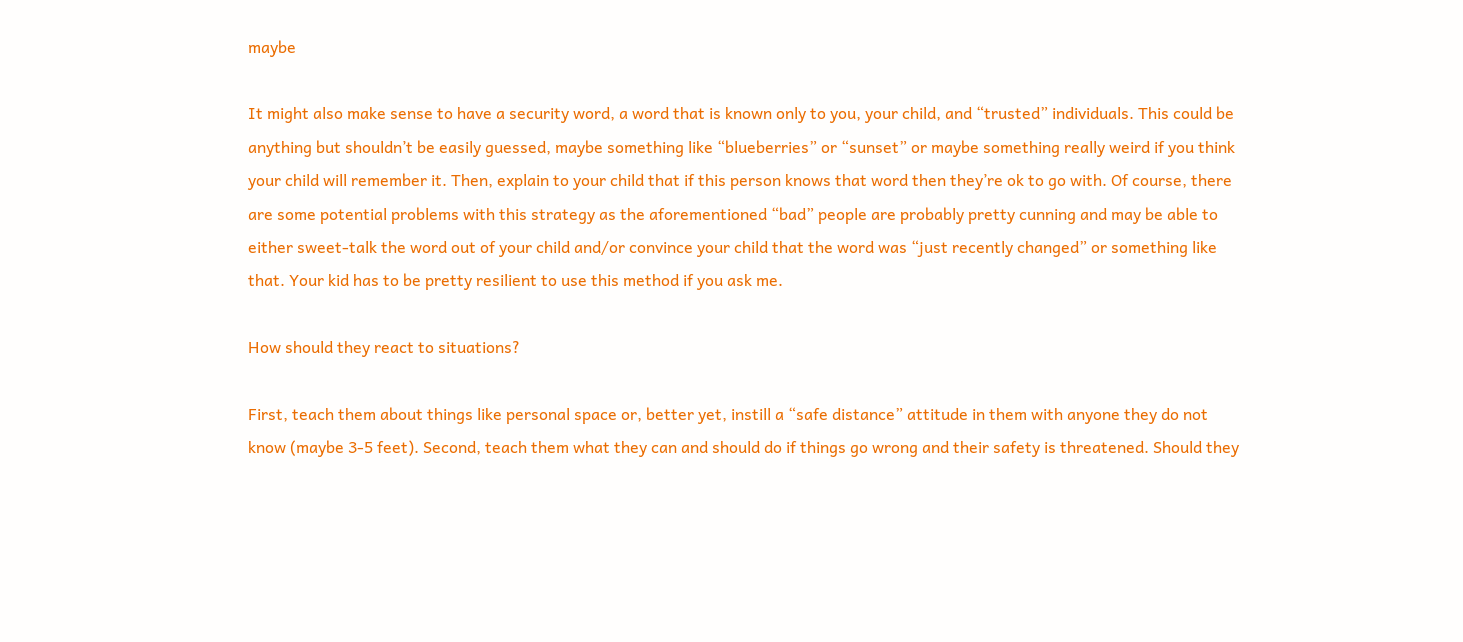maybe

It might also make sense to have a security word, a word that is known only to you, your child, and “trusted” individuals. This could be anything but shouldn’t be easily guessed, maybe something like “blueberries” or “sunset” or maybe something really weird if you think your child will remember it. Then, explain to your child that if this person knows that word then they’re ok to go with. Of course, there are some potential problems with this strategy as the aforementioned “bad” people are probably pretty cunning and may be able to either sweet-talk the word out of your child and/or convince your child that the word was “just recently changed” or something like that. Your kid has to be pretty resilient to use this method if you ask me.

How should they react to situations?

First, teach them about things like personal space or, better yet, instill a “safe distance” attitude in them with anyone they do not know (maybe 3-5 feet). Second, teach them what they can and should do if things go wrong and their safety is threatened. Should they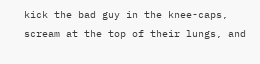kick the bad guy in the knee-caps, scream at the top of their lungs, and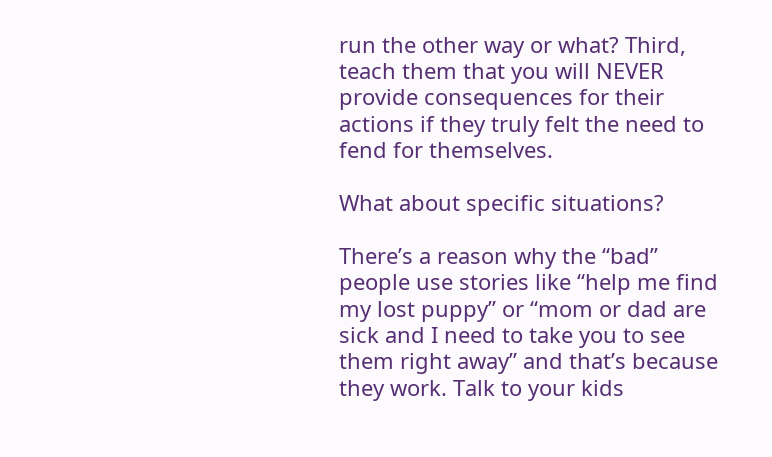run the other way or what? Third, teach them that you will NEVER provide consequences for their actions if they truly felt the need to fend for themselves.

What about specific situations?

There’s a reason why the “bad” people use stories like “help me find my lost puppy” or “mom or dad are sick and I need to take you to see them right away” and that’s because they work. Talk to your kids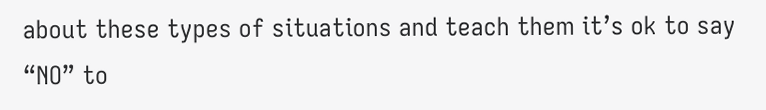about these types of situations and teach them it’s ok to say “NO” to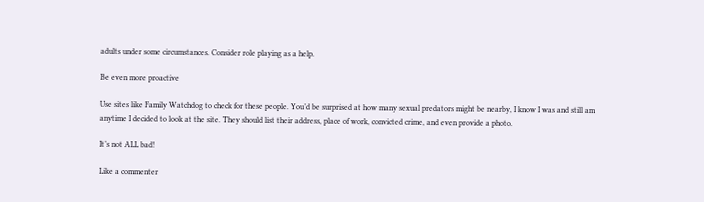adults under some circumstances. Consider role playing as a help.

Be even more proactive

Use sites like Family Watchdog to check for these people. You’d be surprised at how many sexual predators might be nearby, I know I was and still am anytime I decided to look at the site. They should list their address, place of work, convicted crime, and even provide a photo.

It’s not ALL bad!

Like a commenter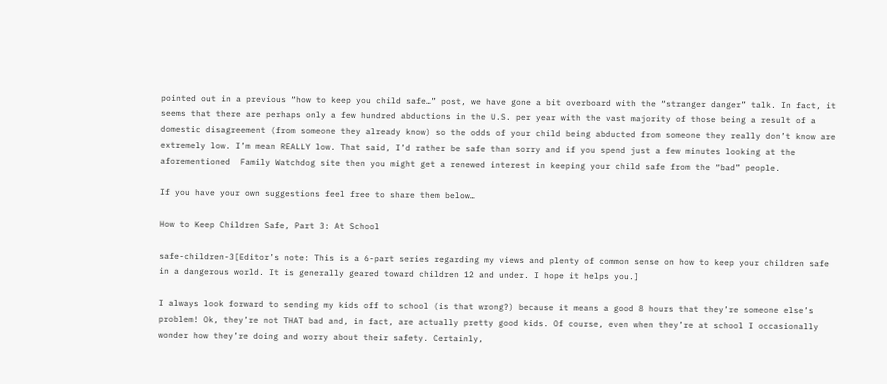pointed out in a previous “how to keep you child safe…” post, we have gone a bit overboard with the “stranger danger” talk. In fact, it seems that there are perhaps only a few hundred abductions in the U.S. per year with the vast majority of those being a result of a domestic disagreement (from someone they already know) so the odds of your child being abducted from someone they really don’t know are extremely low. I’m mean REALLY low. That said, I’d rather be safe than sorry and if you spend just a few minutes looking at the aforementioned  Family Watchdog site then you might get a renewed interest in keeping your child safe from the “bad” people.

If you have your own suggestions feel free to share them below…

How to Keep Children Safe, Part 3: At School

safe-children-3[Editor’s note: This is a 6-part series regarding my views and plenty of common sense on how to keep your children safe in a dangerous world. It is generally geared toward children 12 and under. I hope it helps you.]

I always look forward to sending my kids off to school (is that wrong?) because it means a good 8 hours that they’re someone else’s problem! Ok, they’re not THAT bad and, in fact, are actually pretty good kids. Of course, even when they’re at school I occasionally wonder how they’re doing and worry about their safety. Certainly,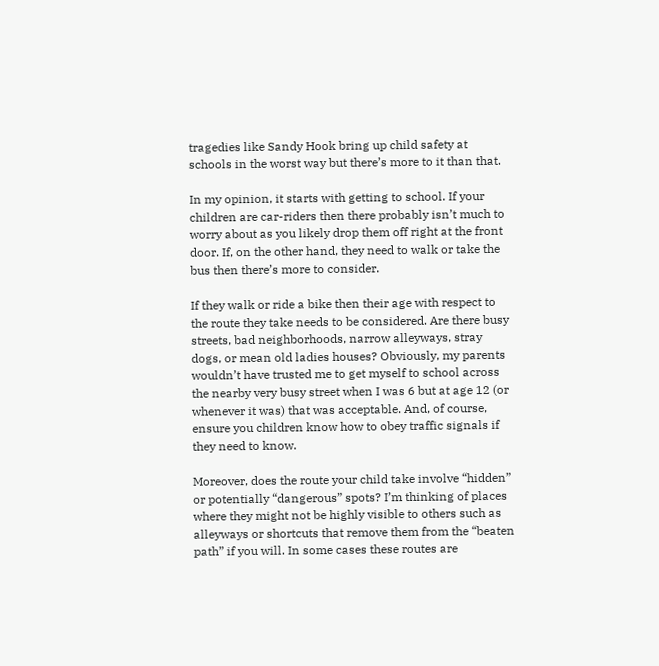tragedies like Sandy Hook bring up child safety at schools in the worst way but there’s more to it than that.

In my opinion, it starts with getting to school. If your children are car-riders then there probably isn’t much to worry about as you likely drop them off right at the front door. If, on the other hand, they need to walk or take the bus then there’s more to consider.

If they walk or ride a bike then their age with respect to the route they take needs to be considered. Are there busy streets, bad neighborhoods, narrow alleyways, stray dogs, or mean old ladies houses? Obviously, my parents wouldn’t have trusted me to get myself to school across the nearby very busy street when I was 6 but at age 12 (or whenever it was) that was acceptable. And, of course, ensure you children know how to obey traffic signals if they need to know.

Moreover, does the route your child take involve “hidden” or potentially “dangerous” spots? I’m thinking of places where they might not be highly visible to others such as alleyways or shortcuts that remove them from the “beaten path” if you will. In some cases these routes are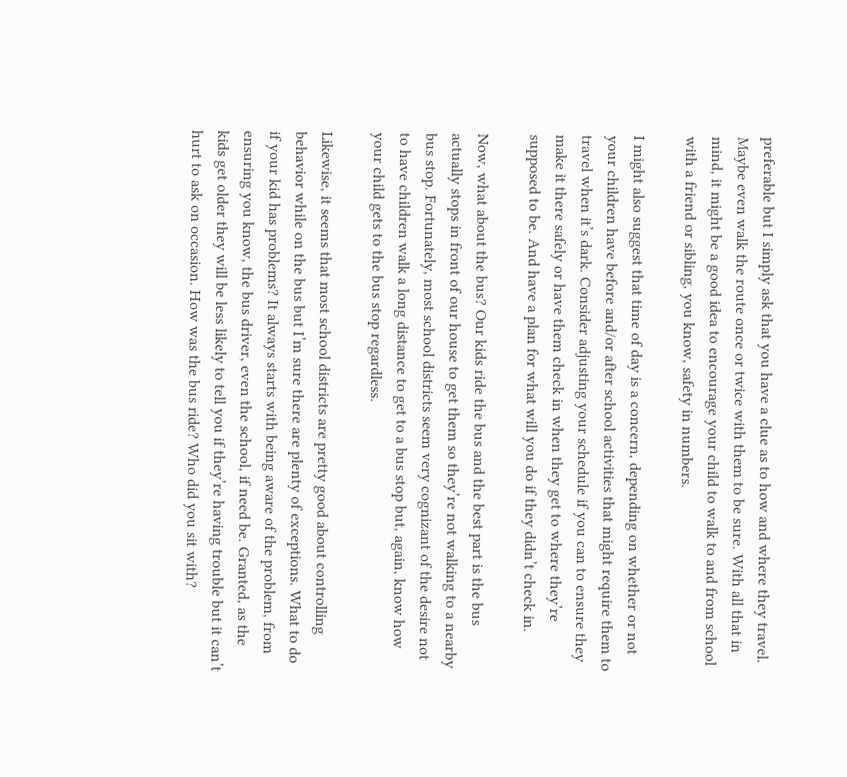preferable but I simply ask that you have a clue as to how and where they travel. Maybe even walk the route once or twice with them to be sure. With all that in mind, it might be a good idea to encourage your child to walk to and from school with a friend or sibling, you know, safety in numbers.

I might also suggest that time of day is a concern, depending on whether or not your children have before and/or after school activities that might require them to travel when it’s dark. Consider adjusting your schedule if you can to ensure they make it there safely or have them check in when they get to where they’re supposed to be. And have a plan for what will you do if they didn’t check in.

Now, what about the bus? Our kids ride the bus and the best part is the bus actually stops in front of our house to get them so they’re not walking to a nearby bus stop. Fortunately, most school districts seem very cognizant of the desire not to have children walk a long distance to get to a bus stop but, again, know how your child gets to the bus stop regardless.

Likewise, it seems that most school districts are pretty good about controlling behavior while on the bus but I’m sure there are plenty of exceptions. What to do if your kid has problems? It always starts with being aware of the problem, from ensuring you know, the bus driver, even the school, if need be. Granted, as the kids get older they will be less likely to tell you if they’re having trouble but it can’t hurt to ask on occasion. How was the bus ride? Who did you sit with?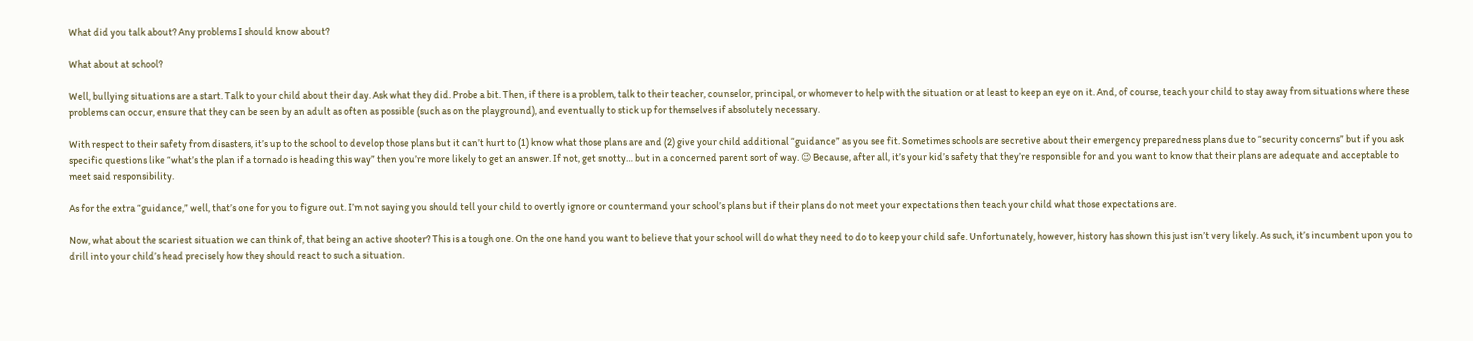What did you talk about? Any problems I should know about?

What about at school?

Well, bullying situations are a start. Talk to your child about their day. Ask what they did. Probe a bit. Then, if there is a problem, talk to their teacher, counselor, principal, or whomever to help with the situation or at least to keep an eye on it. And, of course, teach your child to stay away from situations where these problems can occur, ensure that they can be seen by an adult as often as possible (such as on the playground), and eventually to stick up for themselves if absolutely necessary.

With respect to their safety from disasters, it’s up to the school to develop those plans but it can’t hurt to (1) know what those plans are and (2) give your child additional “guidance” as you see fit. Sometimes schools are secretive about their emergency preparedness plans due to “security concerns” but if you ask specific questions like “what’s the plan if a tornado is heading this way” then you’re more likely to get an answer. If not, get snotty… but in a concerned parent sort of way. 😉 Because, after all, it’s your kid’s safety that they’re responsible for and you want to know that their plans are adequate and acceptable to meet said responsibility.

As for the extra “guidance,” well, that’s one for you to figure out. I’m not saying you should tell your child to overtly ignore or countermand your school’s plans but if their plans do not meet your expectations then teach your child what those expectations are.

Now, what about the scariest situation we can think of, that being an active shooter? This is a tough one. On the one hand you want to believe that your school will do what they need to do to keep your child safe. Unfortunately, however, history has shown this just isn’t very likely. As such, it’s incumbent upon you to drill into your child’s head precisely how they should react to such a situation.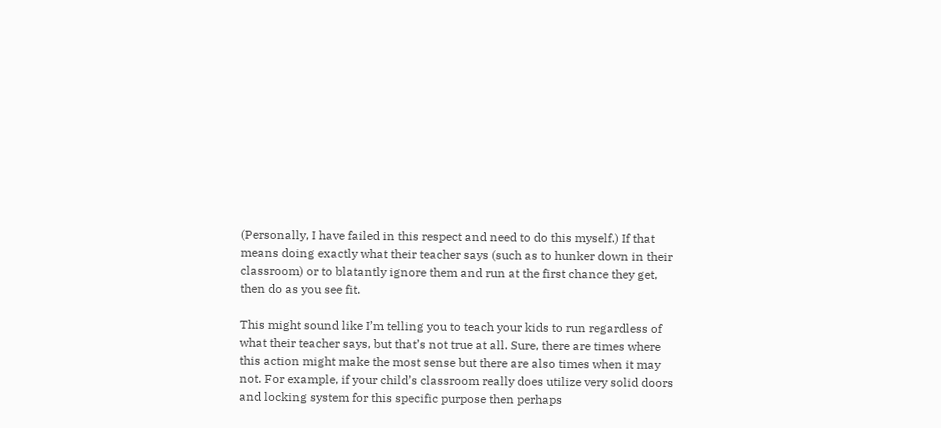(Personally, I have failed in this respect and need to do this myself.) If that means doing exactly what their teacher says (such as to hunker down in their classroom) or to blatantly ignore them and run at the first chance they get, then do as you see fit.

This might sound like I’m telling you to teach your kids to run regardless of what their teacher says, but that’s not true at all. Sure, there are times where this action might make the most sense but there are also times when it may not. For example, if your child’s classroom really does utilize very solid doors and locking system for this specific purpose then perhaps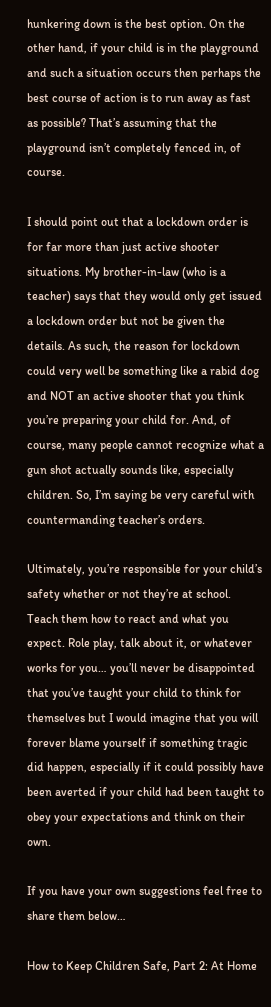hunkering down is the best option. On the other hand, if your child is in the playground and such a situation occurs then perhaps the best course of action is to run away as fast as possible? That’s assuming that the playground isn’t completely fenced in, of course.

I should point out that a lockdown order is for far more than just active shooter situations. My brother-in-law (who is a teacher) says that they would only get issued a lockdown order but not be given the details. As such, the reason for lockdown could very well be something like a rabid dog and NOT an active shooter that you think you’re preparing your child for. And, of course, many people cannot recognize what a gun shot actually sounds like, especially children. So, I’m saying be very careful with countermanding teacher’s orders.

Ultimately, you’re responsible for your child’s safety whether or not they’re at school. Teach them how to react and what you expect. Role play, talk about it, or whatever works for you… you’ll never be disappointed that you’ve taught your child to think for themselves but I would imagine that you will forever blame yourself if something tragic did happen, especially if it could possibly have been averted if your child had been taught to obey your expectations and think on their own.

If you have your own suggestions feel free to share them below…

How to Keep Children Safe, Part 2: At Home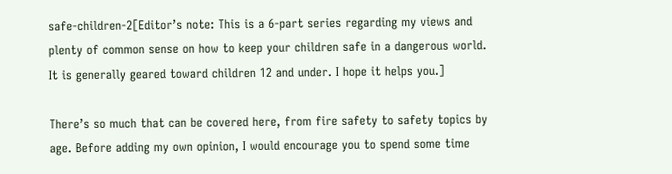safe-children-2[Editor’s note: This is a 6-part series regarding my views and plenty of common sense on how to keep your children safe in a dangerous world. It is generally geared toward children 12 and under. I hope it helps you.]

There’s so much that can be covered here, from fire safety to safety topics by age. Before adding my own opinion, I would encourage you to spend some time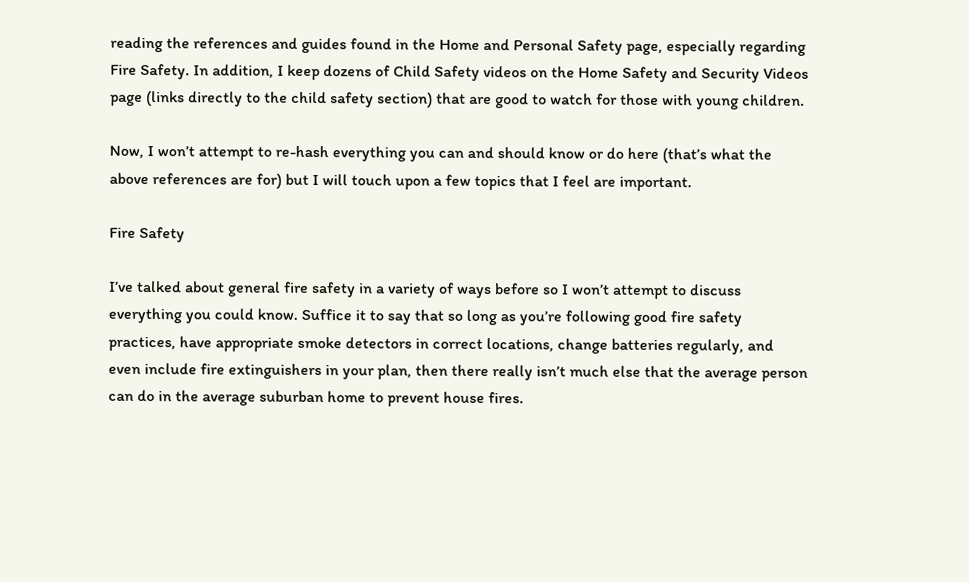reading the references and guides found in the Home and Personal Safety page, especially regarding Fire Safety. In addition, I keep dozens of Child Safety videos on the Home Safety and Security Videos page (links directly to the child safety section) that are good to watch for those with young children.

Now, I won’t attempt to re-hash everything you can and should know or do here (that’s what the above references are for) but I will touch upon a few topics that I feel are important.

Fire Safety

I’ve talked about general fire safety in a variety of ways before so I won’t attempt to discuss everything you could know. Suffice it to say that so long as you’re following good fire safety practices, have appropriate smoke detectors in correct locations, change batteries regularly, and even include fire extinguishers in your plan, then there really isn’t much else that the average person can do in the average suburban home to prevent house fires.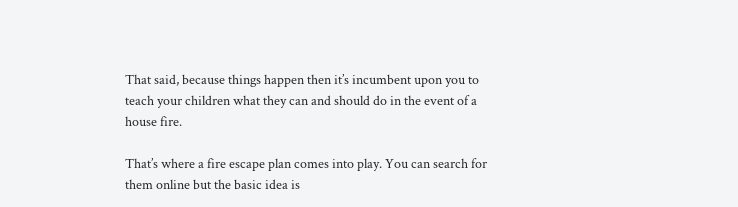That said, because things happen then it’s incumbent upon you to teach your children what they can and should do in the event of a house fire.

That’s where a fire escape plan comes into play. You can search for them online but the basic idea is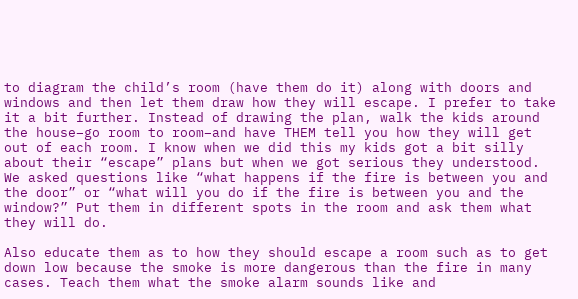to diagram the child’s room (have them do it) along with doors and windows and then let them draw how they will escape. I prefer to take it a bit further. Instead of drawing the plan, walk the kids around the house–go room to room–and have THEM tell you how they will get out of each room. I know when we did this my kids got a bit silly about their “escape” plans but when we got serious they understood. We asked questions like “what happens if the fire is between you and the door” or “what will you do if the fire is between you and the window?” Put them in different spots in the room and ask them what they will do.

Also educate them as to how they should escape a room such as to get down low because the smoke is more dangerous than the fire in many cases. Teach them what the smoke alarm sounds like and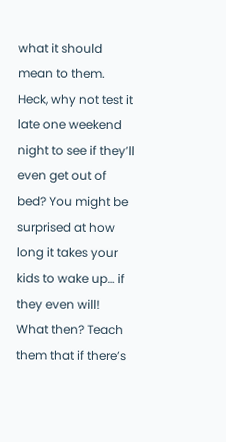what it should mean to them. Heck, why not test it late one weekend night to see if they’ll even get out of bed? You might be surprised at how long it takes your kids to wake up… if they even will! What then? Teach them that if there’s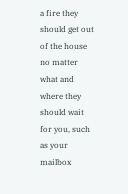a fire they should get out of the house no matter what and where they should wait for you, such as your mailbox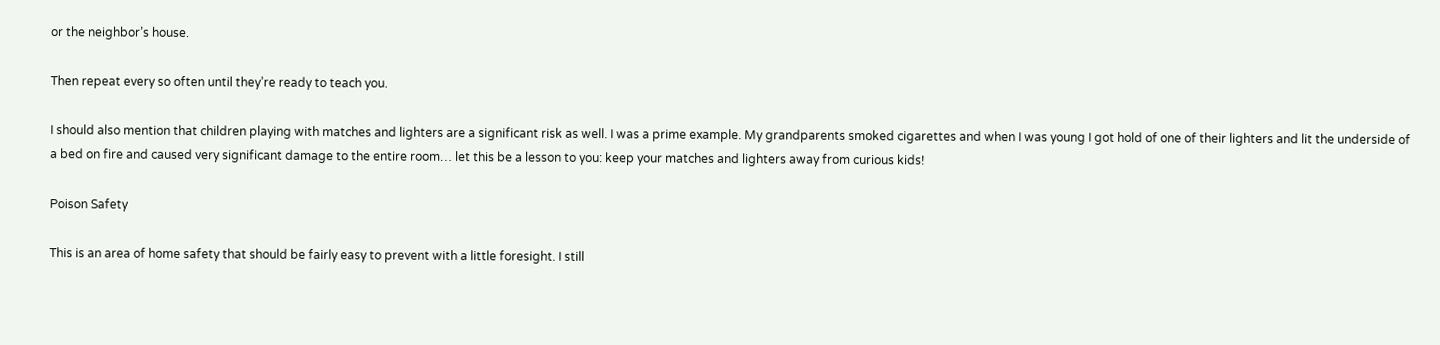or the neighbor’s house.

Then repeat every so often until they’re ready to teach you.

I should also mention that children playing with matches and lighters are a significant risk as well. I was a prime example. My grandparents smoked cigarettes and when I was young I got hold of one of their lighters and lit the underside of a bed on fire and caused very significant damage to the entire room… let this be a lesson to you: keep your matches and lighters away from curious kids!

Poison Safety

This is an area of home safety that should be fairly easy to prevent with a little foresight. I still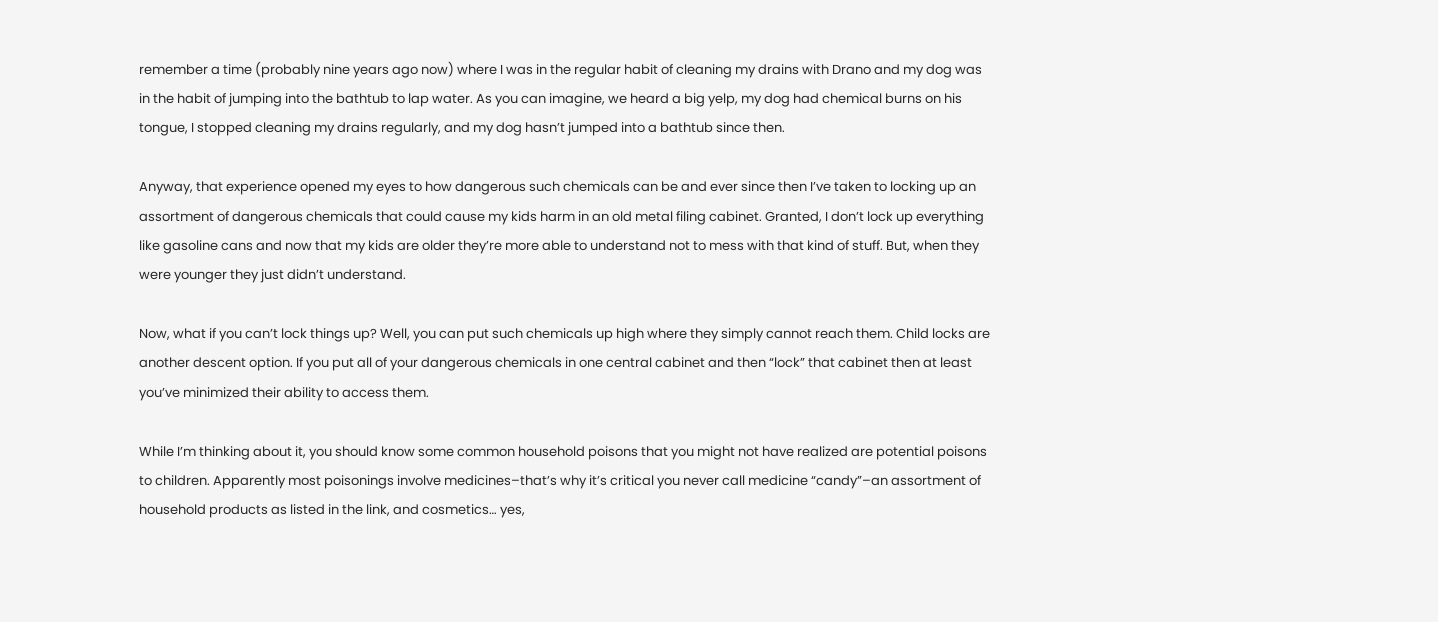remember a time (probably nine years ago now) where I was in the regular habit of cleaning my drains with Drano and my dog was in the habit of jumping into the bathtub to lap water. As you can imagine, we heard a big yelp, my dog had chemical burns on his tongue, I stopped cleaning my drains regularly, and my dog hasn’t jumped into a bathtub since then.

Anyway, that experience opened my eyes to how dangerous such chemicals can be and ever since then I’ve taken to locking up an assortment of dangerous chemicals that could cause my kids harm in an old metal filing cabinet. Granted, I don’t lock up everything like gasoline cans and now that my kids are older they’re more able to understand not to mess with that kind of stuff. But, when they were younger they just didn’t understand.

Now, what if you can’t lock things up? Well, you can put such chemicals up high where they simply cannot reach them. Child locks are another descent option. If you put all of your dangerous chemicals in one central cabinet and then “lock” that cabinet then at least you’ve minimized their ability to access them.

While I’m thinking about it, you should know some common household poisons that you might not have realized are potential poisons to children. Apparently most poisonings involve medicines–that’s why it’s critical you never call medicine “candy”–an assortment of household products as listed in the link, and cosmetics… yes,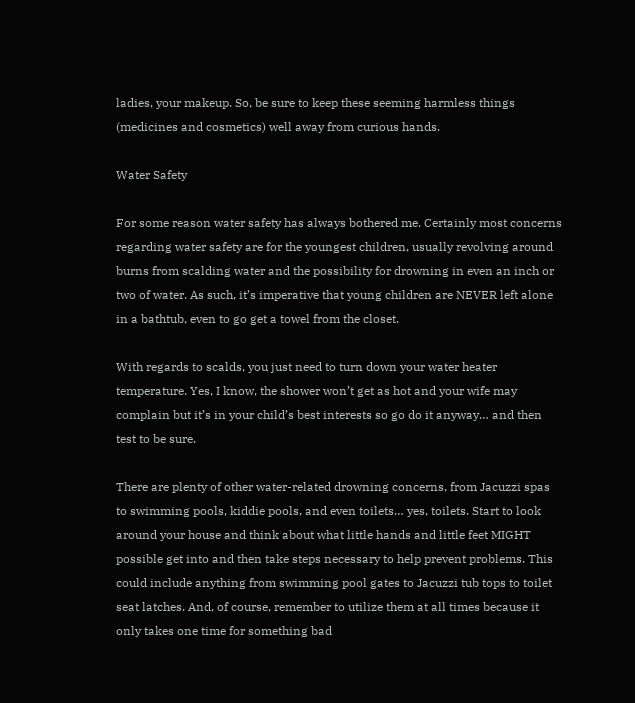ladies, your makeup. So, be sure to keep these seeming harmless things (medicines and cosmetics) well away from curious hands.

Water Safety

For some reason water safety has always bothered me. Certainly most concerns regarding water safety are for the youngest children, usually revolving around burns from scalding water and the possibility for drowning in even an inch or two of water. As such, it’s imperative that young children are NEVER left alone in a bathtub, even to go get a towel from the closet.

With regards to scalds, you just need to turn down your water heater temperature. Yes, I know, the shower won’t get as hot and your wife may complain but it’s in your child’s best interests so go do it anyway… and then test to be sure.

There are plenty of other water-related drowning concerns, from Jacuzzi spas to swimming pools, kiddie pools, and even toilets… yes, toilets. Start to look around your house and think about what little hands and little feet MIGHT possible get into and then take steps necessary to help prevent problems. This could include anything from swimming pool gates to Jacuzzi tub tops to toilet seat latches. And, of course, remember to utilize them at all times because it only takes one time for something bad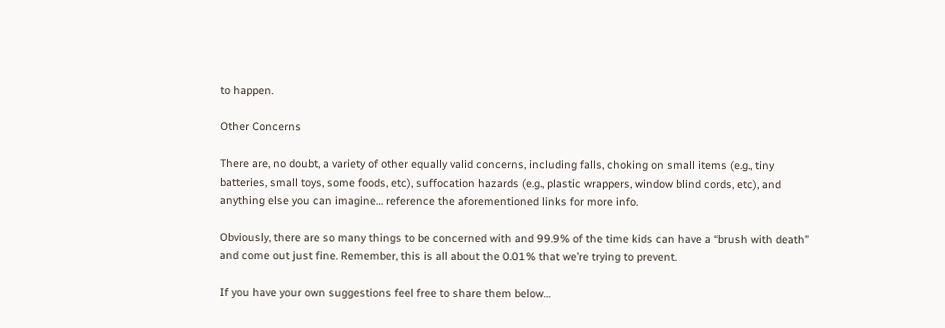to happen.

Other Concerns

There are, no doubt, a variety of other equally valid concerns, including falls, choking on small items (e.g., tiny batteries, small toys, some foods, etc), suffocation hazards (e.g., plastic wrappers, window blind cords, etc), and anything else you can imagine… reference the aforementioned links for more info.

Obviously, there are so many things to be concerned with and 99.9% of the time kids can have a “brush with death” and come out just fine. Remember, this is all about the 0.01% that we’re trying to prevent.

If you have your own suggestions feel free to share them below…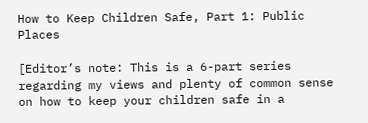How to Keep Children Safe, Part 1: Public Places

[Editor’s note: This is a 6-part series regarding my views and plenty of common sense on how to keep your children safe in a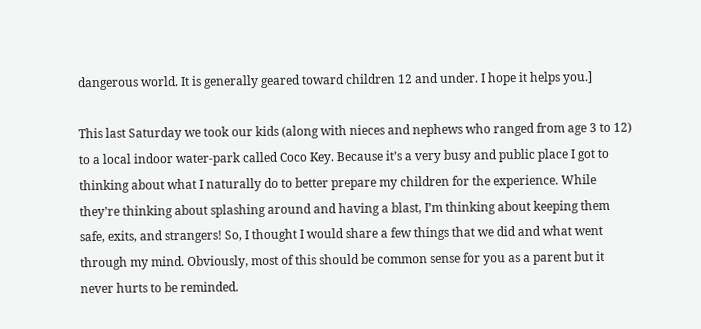dangerous world. It is generally geared toward children 12 and under. I hope it helps you.]

This last Saturday we took our kids (along with nieces and nephews who ranged from age 3 to 12) to a local indoor water-park called Coco Key. Because it’s a very busy and public place I got to thinking about what I naturally do to better prepare my children for the experience. While they’re thinking about splashing around and having a blast, I’m thinking about keeping them safe, exits, and strangers! So, I thought I would share a few things that we did and what went through my mind. Obviously, most of this should be common sense for you as a parent but it never hurts to be reminded.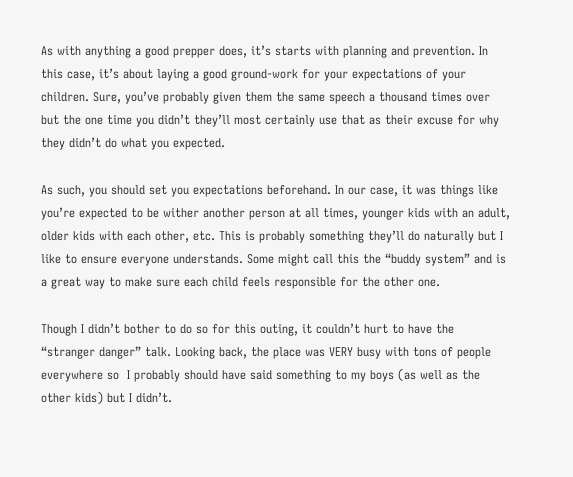As with anything a good prepper does, it’s starts with planning and prevention. In this case, it’s about laying a good ground-work for your expectations of your children. Sure, you’ve probably given them the same speech a thousand times over but the one time you didn’t they’ll most certainly use that as their excuse for why they didn’t do what you expected.

As such, you should set you expectations beforehand. In our case, it was things like you’re expected to be wither another person at all times, younger kids with an adult, older kids with each other, etc. This is probably something they’ll do naturally but I like to ensure everyone understands. Some might call this the “buddy system” and is a great way to make sure each child feels responsible for the other one.

Though I didn’t bother to do so for this outing, it couldn’t hurt to have the “stranger danger” talk. Looking back, the place was VERY busy with tons of people everywhere so  I probably should have said something to my boys (as well as the other kids) but I didn’t.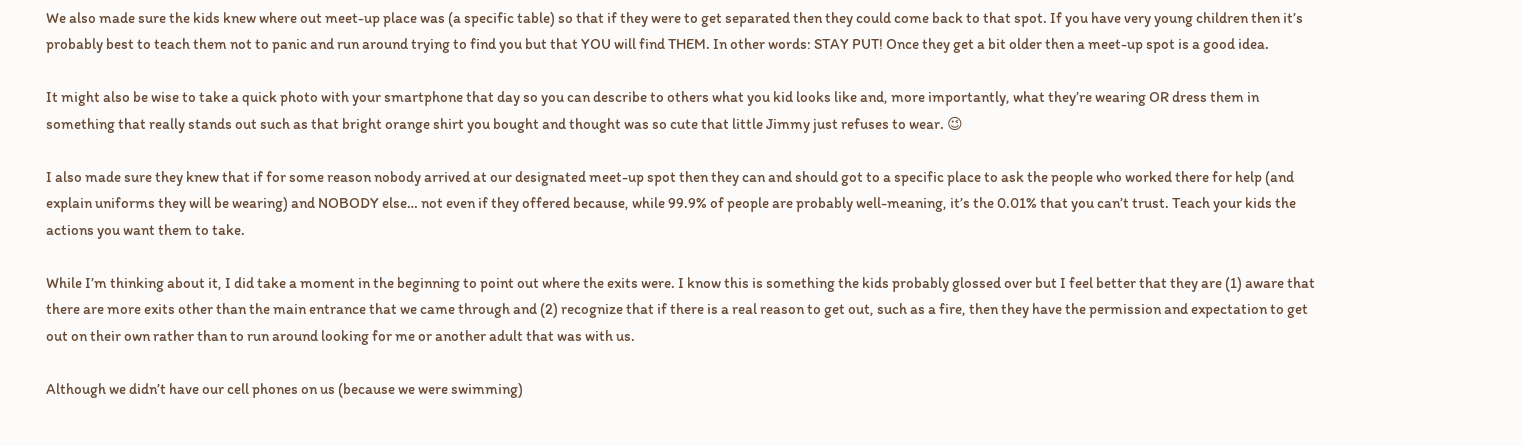We also made sure the kids knew where out meet-up place was (a specific table) so that if they were to get separated then they could come back to that spot. If you have very young children then it’s probably best to teach them not to panic and run around trying to find you but that YOU will find THEM. In other words: STAY PUT! Once they get a bit older then a meet-up spot is a good idea.

It might also be wise to take a quick photo with your smartphone that day so you can describe to others what you kid looks like and, more importantly, what they’re wearing OR dress them in something that really stands out such as that bright orange shirt you bought and thought was so cute that little Jimmy just refuses to wear. 😉

I also made sure they knew that if for some reason nobody arrived at our designated meet-up spot then they can and should got to a specific place to ask the people who worked there for help (and explain uniforms they will be wearing) and NOBODY else… not even if they offered because, while 99.9% of people are probably well-meaning, it’s the 0.01% that you can’t trust. Teach your kids the actions you want them to take.

While I’m thinking about it, I did take a moment in the beginning to point out where the exits were. I know this is something the kids probably glossed over but I feel better that they are (1) aware that there are more exits other than the main entrance that we came through and (2) recognize that if there is a real reason to get out, such as a fire, then they have the permission and expectation to get out on their own rather than to run around looking for me or another adult that was with us.

Although we didn’t have our cell phones on us (because we were swimming)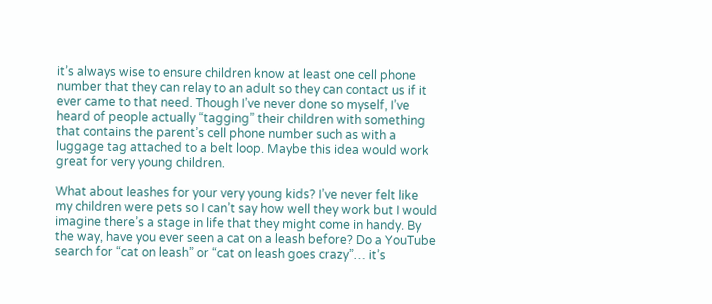it’s always wise to ensure children know at least one cell phone number that they can relay to an adult so they can contact us if it ever came to that need. Though I’ve never done so myself, I’ve heard of people actually “tagging” their children with something that contains the parent’s cell phone number such as with a luggage tag attached to a belt loop. Maybe this idea would work great for very young children.

What about leashes for your very young kids? I’ve never felt like my children were pets so I can’t say how well they work but I would imagine there’s a stage in life that they might come in handy. By the way, have you ever seen a cat on a leash before? Do a YouTube search for “cat on leash” or “cat on leash goes crazy”… it’s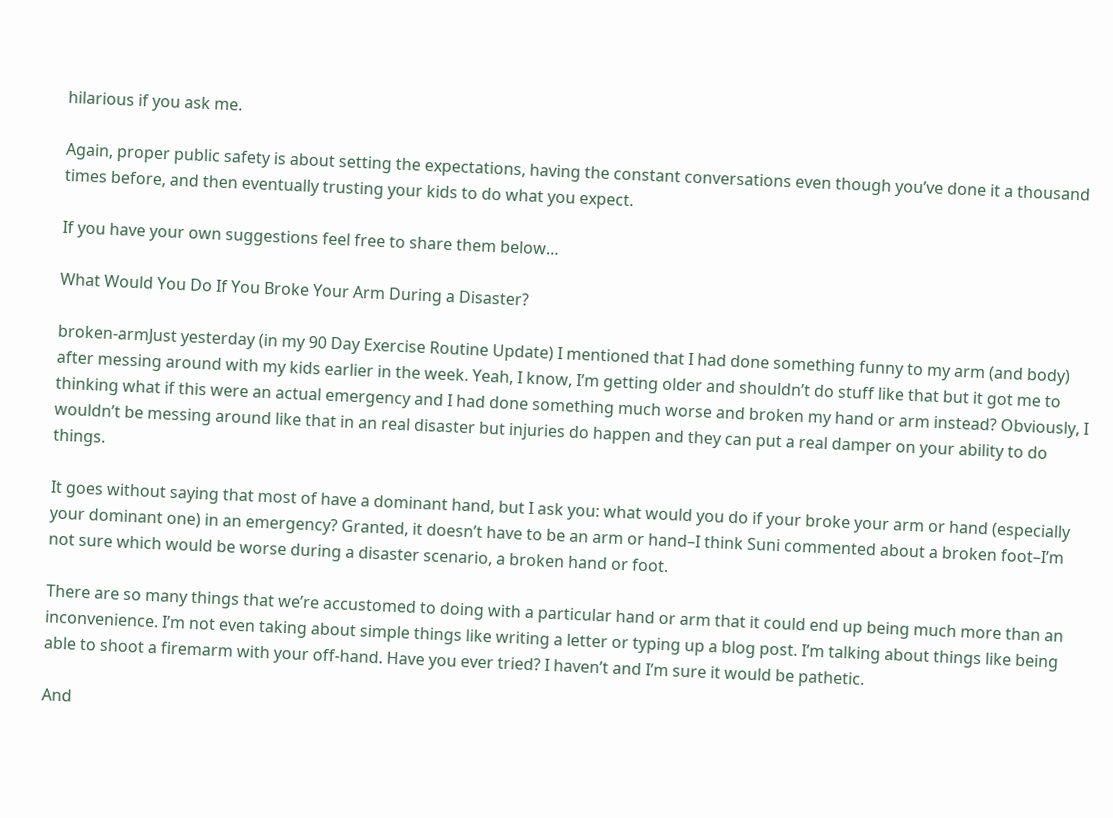hilarious if you ask me.

Again, proper public safety is about setting the expectations, having the constant conversations even though you’ve done it a thousand times before, and then eventually trusting your kids to do what you expect.

If you have your own suggestions feel free to share them below…

What Would You Do If You Broke Your Arm During a Disaster?

broken-armJust yesterday (in my 90 Day Exercise Routine Update) I mentioned that I had done something funny to my arm (and body) after messing around with my kids earlier in the week. Yeah, I know, I’m getting older and shouldn’t do stuff like that but it got me to thinking what if this were an actual emergency and I had done something much worse and broken my hand or arm instead? Obviously, I wouldn’t be messing around like that in an real disaster but injuries do happen and they can put a real damper on your ability to do things.

It goes without saying that most of have a dominant hand, but I ask you: what would you do if your broke your arm or hand (especially your dominant one) in an emergency? Granted, it doesn’t have to be an arm or hand–I think Suni commented about a broken foot–I’m not sure which would be worse during a disaster scenario, a broken hand or foot.

There are so many things that we’re accustomed to doing with a particular hand or arm that it could end up being much more than an inconvenience. I’m not even taking about simple things like writing a letter or typing up a blog post. I’m talking about things like being able to shoot a firemarm with your off-hand. Have you ever tried? I haven’t and I’m sure it would be pathetic.

And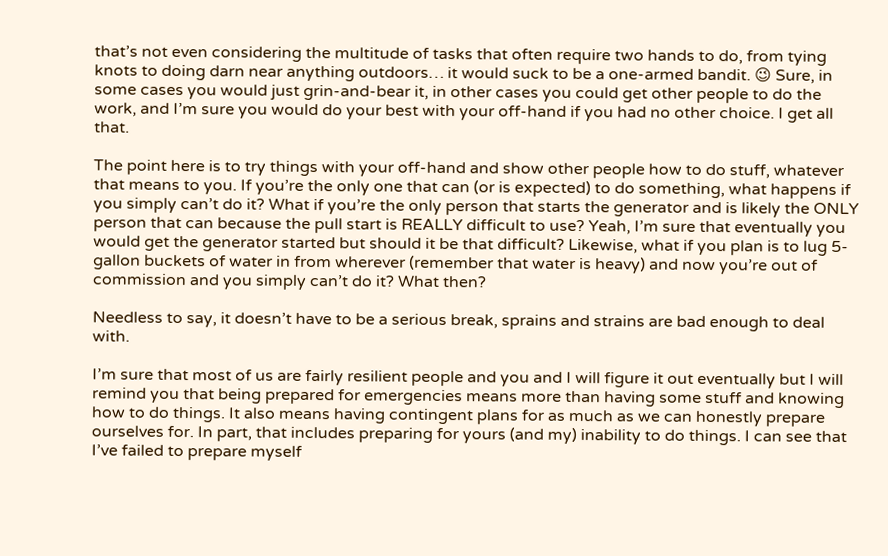that’s not even considering the multitude of tasks that often require two hands to do, from tying knots to doing darn near anything outdoors… it would suck to be a one-armed bandit. 😉 Sure, in some cases you would just grin-and-bear it, in other cases you could get other people to do the work, and I’m sure you would do your best with your off-hand if you had no other choice. I get all that.

The point here is to try things with your off-hand and show other people how to do stuff, whatever that means to you. If you’re the only one that can (or is expected) to do something, what happens if you simply can’t do it? What if you’re the only person that starts the generator and is likely the ONLY person that can because the pull start is REALLY difficult to use? Yeah, I’m sure that eventually you would get the generator started but should it be that difficult? Likewise, what if you plan is to lug 5-gallon buckets of water in from wherever (remember that water is heavy) and now you’re out of commission and you simply can’t do it? What then?

Needless to say, it doesn’t have to be a serious break, sprains and strains are bad enough to deal with.

I’m sure that most of us are fairly resilient people and you and I will figure it out eventually but I will remind you that being prepared for emergencies means more than having some stuff and knowing how to do things. It also means having contingent plans for as much as we can honestly prepare ourselves for. In part, that includes preparing for yours (and my) inability to do things. I can see that I’ve failed to prepare myself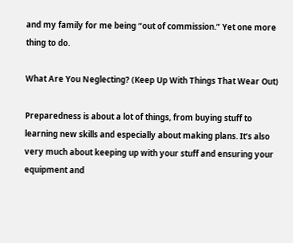and my family for me being “out of commission.” Yet one more thing to do.

What Are You Neglecting? (Keep Up With Things That Wear Out)

Preparedness is about a lot of things, from buying stuff to learning new skills and especially about making plans. It’s also very much about keeping up with your stuff and ensuring your equipment and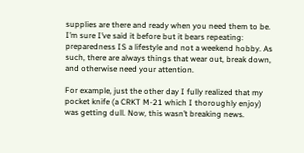supplies are there and ready when you need them to be. I’m sure I’ve said it before but it bears repeating: preparedness IS a lifestyle and not a weekend hobby. As such, there are always things that wear out, break down, and otherwise need your attention.

For example, just the other day I fully realized that my pocket knife (a CRKT M-21 which I thoroughly enjoy) was getting dull. Now, this wasn’t breaking news.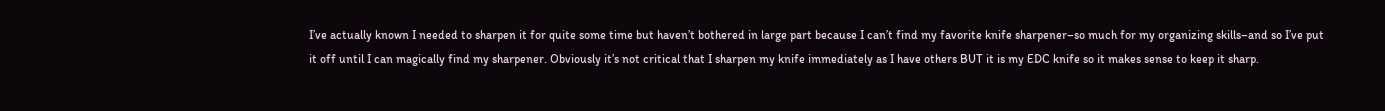I’ve actually known I needed to sharpen it for quite some time but haven’t bothered in large part because I can’t find my favorite knife sharpener–so much for my organizing skills–and so I’ve put it off until I can magically find my sharpener. Obviously it’s not critical that I sharpen my knife immediately as I have others BUT it is my EDC knife so it makes sense to keep it sharp.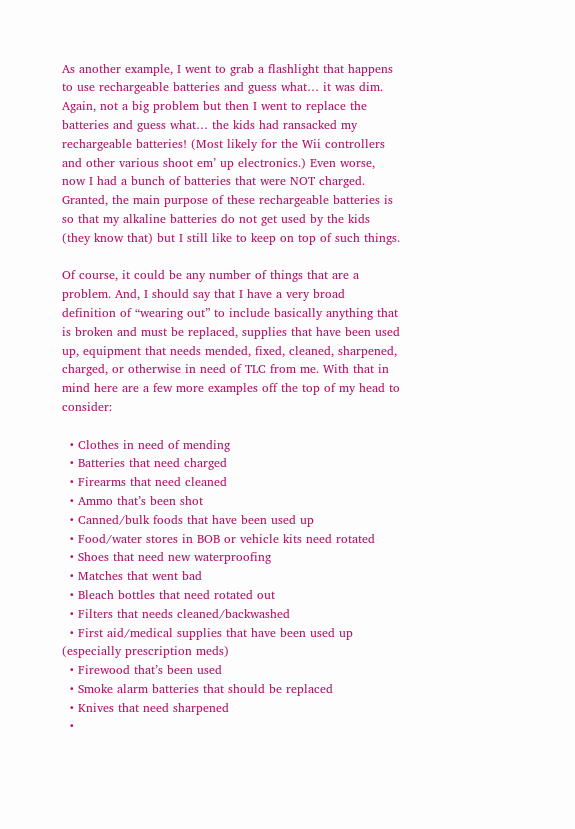As another example, I went to grab a flashlight that happens to use rechargeable batteries and guess what… it was dim. Again, not a big problem but then I went to replace the batteries and guess what… the kids had ransacked my rechargeable batteries! (Most likely for the Wii controllers and other various shoot em’ up electronics.) Even worse, now I had a bunch of batteries that were NOT charged. Granted, the main purpose of these rechargeable batteries is so that my alkaline batteries do not get used by the kids (they know that) but I still like to keep on top of such things.

Of course, it could be any number of things that are a problem. And, I should say that I have a very broad definition of “wearing out” to include basically anything that is broken and must be replaced, supplies that have been used up, equipment that needs mended, fixed, cleaned, sharpened, charged, or otherwise in need of TLC from me. With that in mind here are a few more examples off the top of my head to consider:

  • Clothes in need of mending
  • Batteries that need charged
  • Firearms that need cleaned
  • Ammo that’s been shot
  • Canned/bulk foods that have been used up
  • Food/water stores in BOB or vehicle kits need rotated
  • Shoes that need new waterproofing
  • Matches that went bad
  • Bleach bottles that need rotated out
  • Filters that needs cleaned/backwashed
  • First aid/medical supplies that have been used up (especially prescription meds)
  • Firewood that’s been used
  • Smoke alarm batteries that should be replaced
  • Knives that need sharpened
  •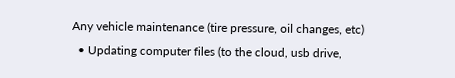Any vehicle maintenance (tire pressure, oil changes, etc)
  • Updating computer files (to the cloud, usb drive,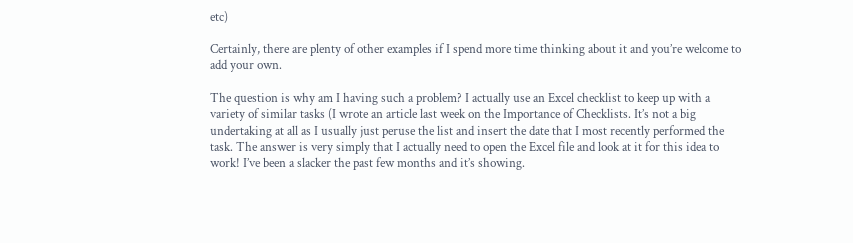etc)

Certainly, there are plenty of other examples if I spend more time thinking about it and you’re welcome to add your own.

The question is why am I having such a problem? I actually use an Excel checklist to keep up with a variety of similar tasks (I wrote an article last week on the Importance of Checklists. It’s not a big undertaking at all as I usually just peruse the list and insert the date that I most recently performed the task. The answer is very simply that I actually need to open the Excel file and look at it for this idea to work! I’ve been a slacker the past few months and it’s showing.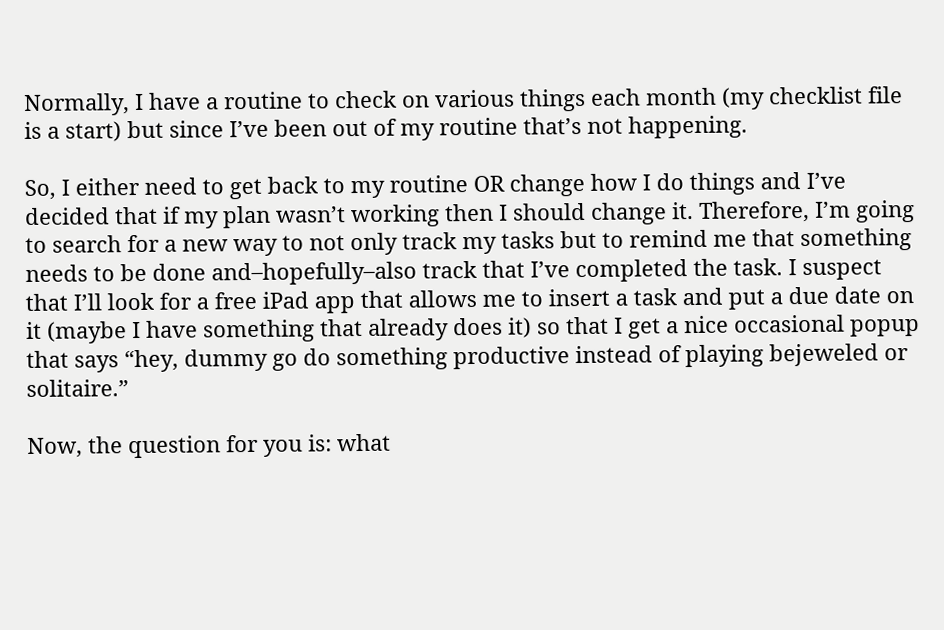Normally, I have a routine to check on various things each month (my checklist file is a start) but since I’ve been out of my routine that’s not happening.

So, I either need to get back to my routine OR change how I do things and I’ve decided that if my plan wasn’t working then I should change it. Therefore, I’m going to search for a new way to not only track my tasks but to remind me that something needs to be done and–hopefully–also track that I’ve completed the task. I suspect that I’ll look for a free iPad app that allows me to insert a task and put a due date on it (maybe I have something that already does it) so that I get a nice occasional popup that says “hey, dummy go do something productive instead of playing bejeweled or solitaire.”

Now, the question for you is: what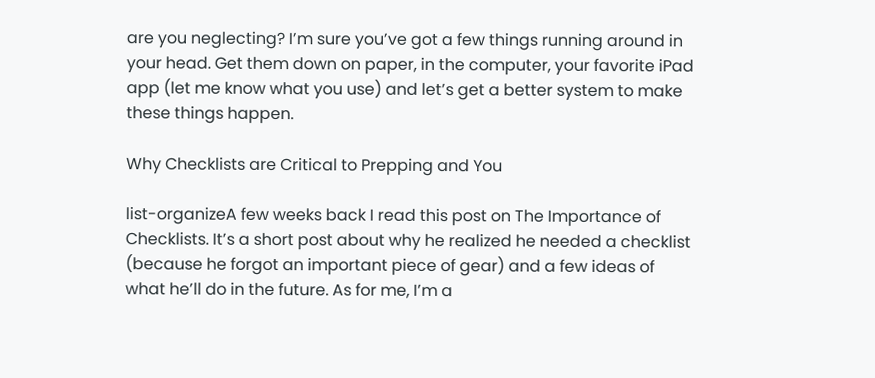are you neglecting? I’m sure you’ve got a few things running around in your head. Get them down on paper, in the computer, your favorite iPad app (let me know what you use) and let’s get a better system to make these things happen.

Why Checklists are Critical to Prepping and You

list-organizeA few weeks back I read this post on The Importance of Checklists. It’s a short post about why he realized he needed a checklist (because he forgot an important piece of gear) and a few ideas of what he’ll do in the future. As for me, I’m a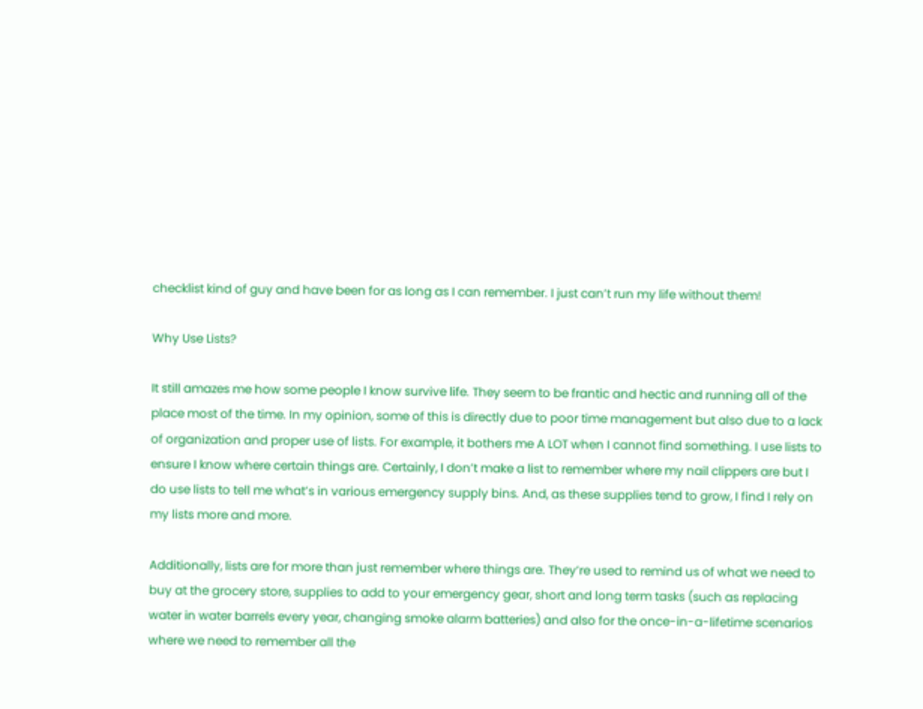checklist kind of guy and have been for as long as I can remember. I just can’t run my life without them!

Why Use Lists?

It still amazes me how some people I know survive life. They seem to be frantic and hectic and running all of the place most of the time. In my opinion, some of this is directly due to poor time management but also due to a lack of organization and proper use of lists. For example, it bothers me A LOT when I cannot find something. I use lists to ensure I know where certain things are. Certainly, I don’t make a list to remember where my nail clippers are but I do use lists to tell me what’s in various emergency supply bins. And, as these supplies tend to grow, I find I rely on my lists more and more.

Additionally, lists are for more than just remember where things are. They’re used to remind us of what we need to buy at the grocery store, supplies to add to your emergency gear, short and long term tasks (such as replacing water in water barrels every year, changing smoke alarm batteries) and also for the once-in-a-lifetime scenarios where we need to remember all the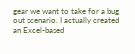gear we want to take for a bug out scenario. I actually created an Excel-based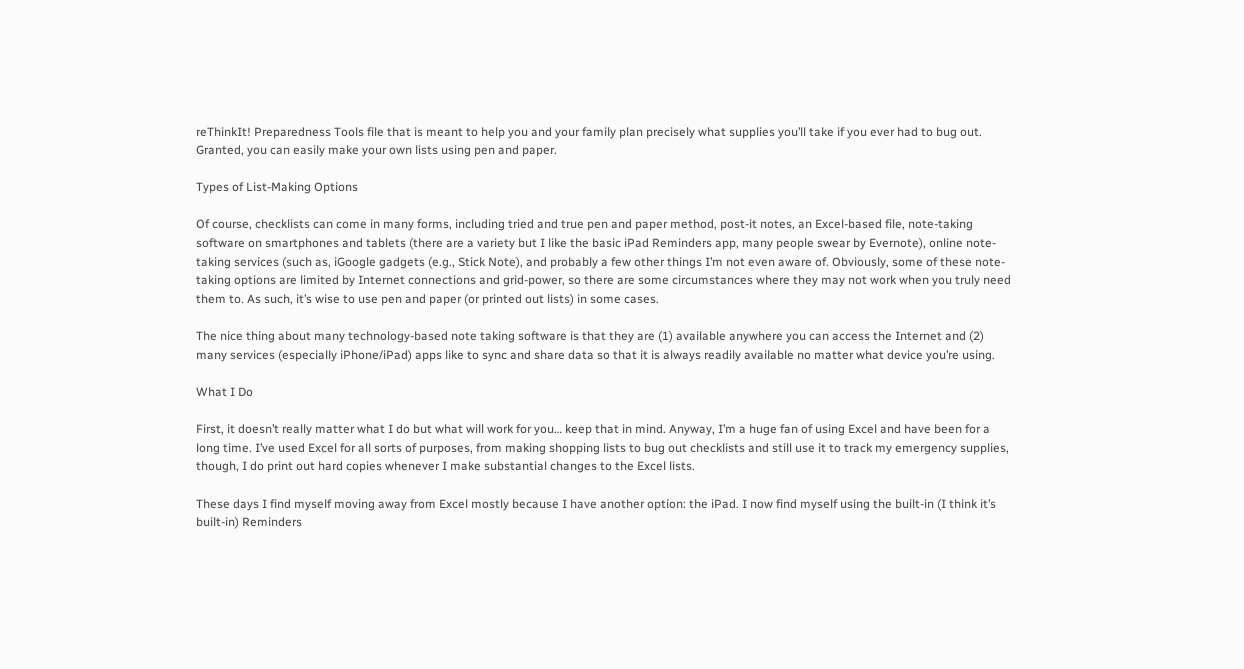reThinkIt! Preparedness Tools file that is meant to help you and your family plan precisely what supplies you’ll take if you ever had to bug out. Granted, you can easily make your own lists using pen and paper.

Types of List-Making Options

Of course, checklists can come in many forms, including tried and true pen and paper method, post-it notes, an Excel-based file, note-taking software on smartphones and tablets (there are a variety but I like the basic iPad Reminders app, many people swear by Evernote), online note-taking services (such as, iGoogle gadgets (e.g., Stick Note), and probably a few other things I’m not even aware of. Obviously, some of these note-taking options are limited by Internet connections and grid-power, so there are some circumstances where they may not work when you truly need them to. As such, it’s wise to use pen and paper (or printed out lists) in some cases.

The nice thing about many technology-based note taking software is that they are (1) available anywhere you can access the Internet and (2) many services (especially iPhone/iPad) apps like to sync and share data so that it is always readily available no matter what device you’re using.

What I Do

First, it doesn’t really matter what I do but what will work for you… keep that in mind. Anyway, I’m a huge fan of using Excel and have been for a long time. I’ve used Excel for all sorts of purposes, from making shopping lists to bug out checklists and still use it to track my emergency supplies, though, I do print out hard copies whenever I make substantial changes to the Excel lists.

These days I find myself moving away from Excel mostly because I have another option: the iPad. I now find myself using the built-in (I think it’s built-in) Reminders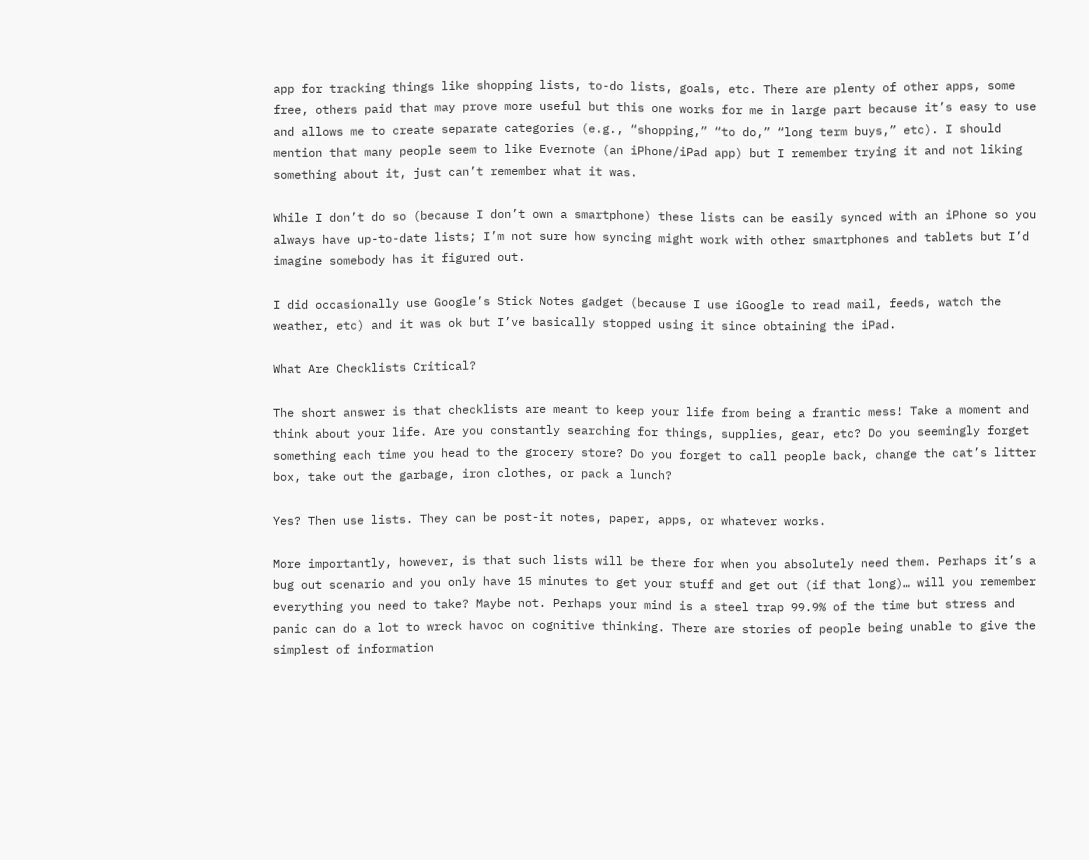app for tracking things like shopping lists, to-do lists, goals, etc. There are plenty of other apps, some free, others paid that may prove more useful but this one works for me in large part because it’s easy to use and allows me to create separate categories (e.g., “shopping,” “to do,” “long term buys,” etc). I should mention that many people seem to like Evernote (an iPhone/iPad app) but I remember trying it and not liking something about it, just can’t remember what it was.

While I don’t do so (because I don’t own a smartphone) these lists can be easily synced with an iPhone so you always have up-to-date lists; I’m not sure how syncing might work with other smartphones and tablets but I’d imagine somebody has it figured out.

I did occasionally use Google’s Stick Notes gadget (because I use iGoogle to read mail, feeds, watch the weather, etc) and it was ok but I’ve basically stopped using it since obtaining the iPad.

What Are Checklists Critical?

The short answer is that checklists are meant to keep your life from being a frantic mess! Take a moment and think about your life. Are you constantly searching for things, supplies, gear, etc? Do you seemingly forget something each time you head to the grocery store? Do you forget to call people back, change the cat’s litter box, take out the garbage, iron clothes, or pack a lunch?

Yes? Then use lists. They can be post-it notes, paper, apps, or whatever works.

More importantly, however, is that such lists will be there for when you absolutely need them. Perhaps it’s a bug out scenario and you only have 15 minutes to get your stuff and get out (if that long)… will you remember everything you need to take? Maybe not. Perhaps your mind is a steel trap 99.9% of the time but stress and panic can do a lot to wreck havoc on cognitive thinking. There are stories of people being unable to give the simplest of information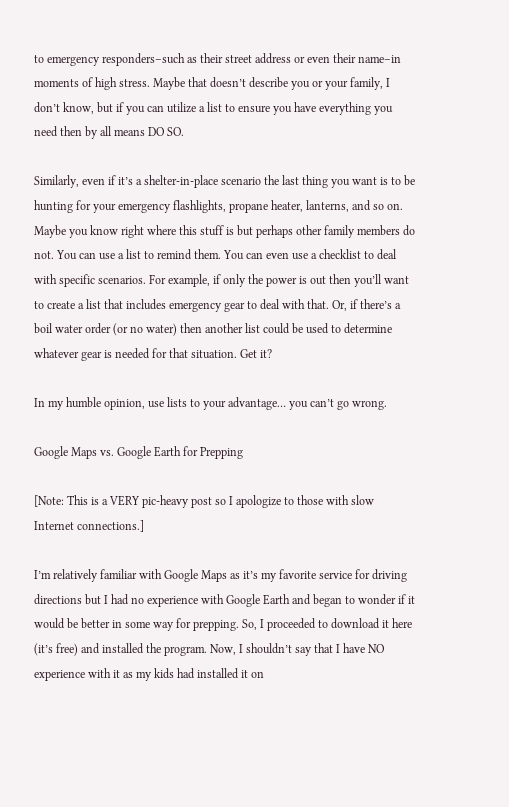to emergency responders–such as their street address or even their name–in moments of high stress. Maybe that doesn’t describe you or your family, I don’t know, but if you can utilize a list to ensure you have everything you need then by all means DO SO.

Similarly, even if it’s a shelter-in-place scenario the last thing you want is to be hunting for your emergency flashlights, propane heater, lanterns, and so on. Maybe you know right where this stuff is but perhaps other family members do not. You can use a list to remind them. You can even use a checklist to deal with specific scenarios. For example, if only the power is out then you’ll want to create a list that includes emergency gear to deal with that. Or, if there’s a boil water order (or no water) then another list could be used to determine whatever gear is needed for that situation. Get it?

In my humble opinion, use lists to your advantage… you can’t go wrong.

Google Maps vs. Google Earth for Prepping

[Note: This is a VERY pic-heavy post so I apologize to those with slow Internet connections.]

I’m relatively familiar with Google Maps as it’s my favorite service for driving directions but I had no experience with Google Earth and began to wonder if it would be better in some way for prepping. So, I proceeded to download it here (it’s free) and installed the program. Now, I shouldn’t say that I have NO experience with it as my kids had installed it on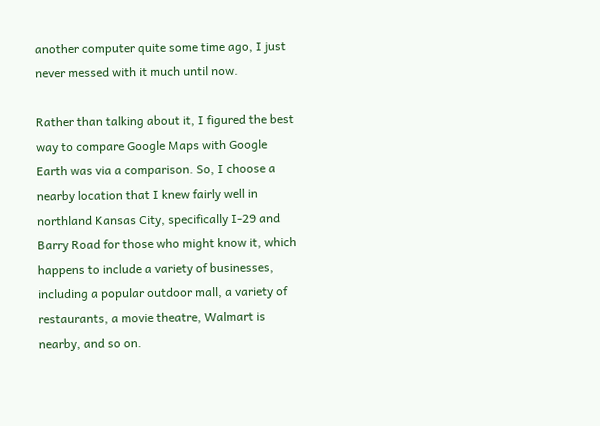another computer quite some time ago, I just never messed with it much until now.

Rather than talking about it, I figured the best way to compare Google Maps with Google Earth was via a comparison. So, I choose a nearby location that I knew fairly well in northland Kansas City, specifically I-29 and Barry Road for those who might know it, which happens to include a variety of businesses, including a popular outdoor mall, a variety of restaurants, a movie theatre, Walmart is nearby, and so on.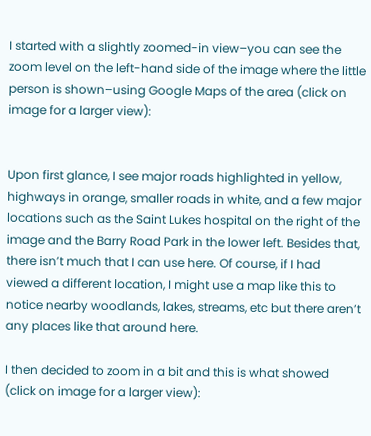I started with a slightly zoomed-in view–you can see the zoom level on the left-hand side of the image where the little person is shown–using Google Maps of the area (click on image for a larger view):


Upon first glance, I see major roads highlighted in yellow, highways in orange, smaller roads in white, and a few major locations such as the Saint Lukes hospital on the right of the image and the Barry Road Park in the lower left. Besides that, there isn’t much that I can use here. Of course, if I had viewed a different location, I might use a map like this to notice nearby woodlands, lakes, streams, etc but there aren’t any places like that around here.

I then decided to zoom in a bit and this is what showed (click on image for a larger view):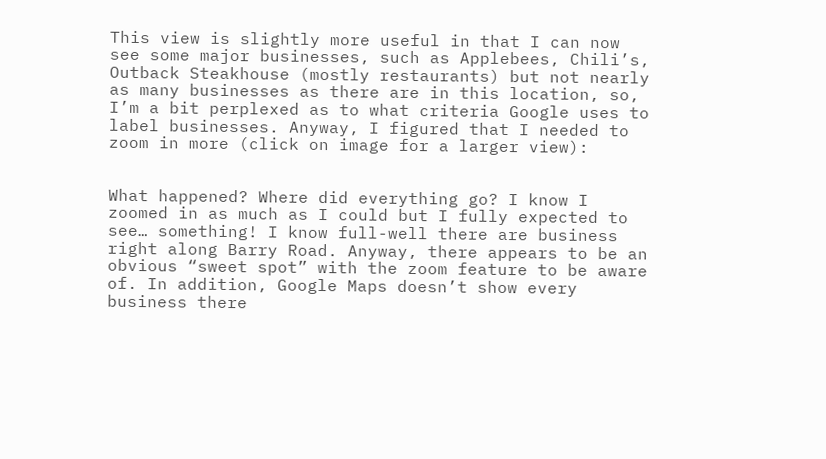This view is slightly more useful in that I can now see some major businesses, such as Applebees, Chili’s, Outback Steakhouse (mostly restaurants) but not nearly as many businesses as there are in this location, so, I’m a bit perplexed as to what criteria Google uses to label businesses. Anyway, I figured that I needed to zoom in more (click on image for a larger view):


What happened? Where did everything go? I know I zoomed in as much as I could but I fully expected to see… something! I know full-well there are business right along Barry Road. Anyway, there appears to be an obvious “sweet spot” with the zoom feature to be aware of. In addition, Google Maps doesn’t show every business there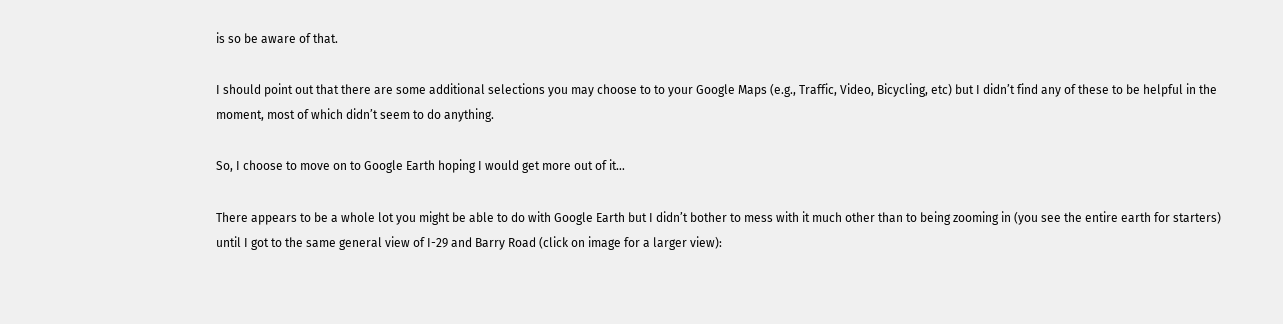is so be aware of that.

I should point out that there are some additional selections you may choose to to your Google Maps (e.g., Traffic, Video, Bicycling, etc) but I didn’t find any of these to be helpful in the moment, most of which didn’t seem to do anything.

So, I choose to move on to Google Earth hoping I would get more out of it…

There appears to be a whole lot you might be able to do with Google Earth but I didn’t bother to mess with it much other than to being zooming in (you see the entire earth for starters) until I got to the same general view of I-29 and Barry Road (click on image for a larger view):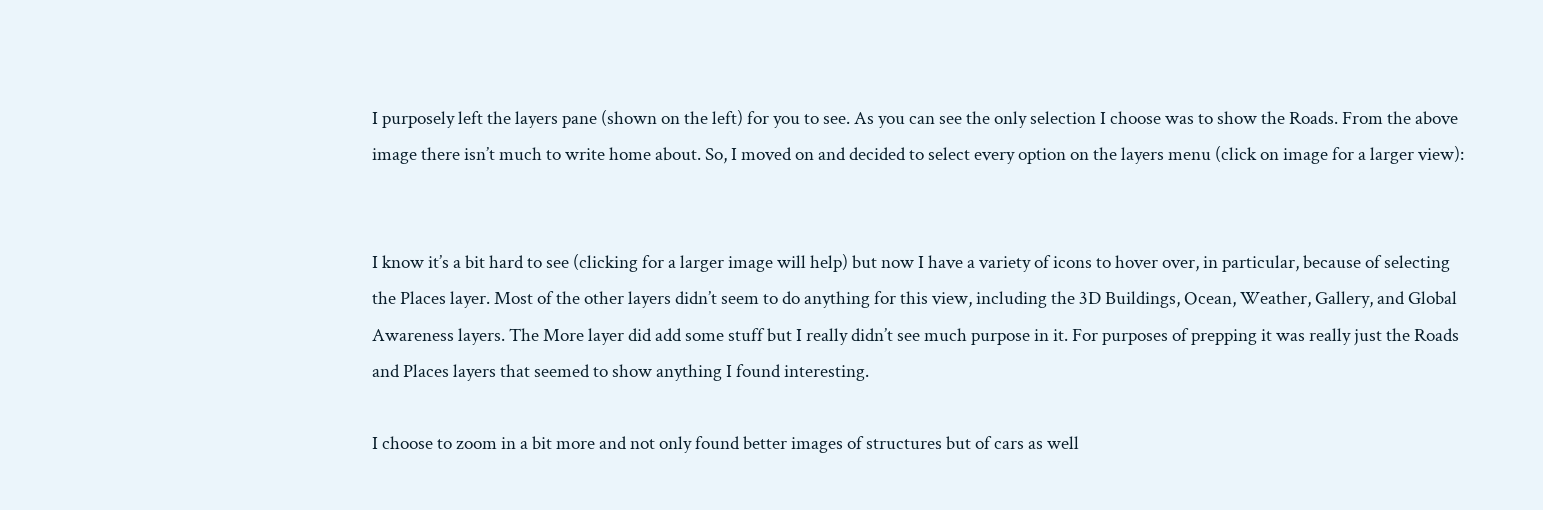I purposely left the layers pane (shown on the left) for you to see. As you can see the only selection I choose was to show the Roads. From the above image there isn’t much to write home about. So, I moved on and decided to select every option on the layers menu (click on image for a larger view):


I know it’s a bit hard to see (clicking for a larger image will help) but now I have a variety of icons to hover over, in particular, because of selecting the Places layer. Most of the other layers didn’t seem to do anything for this view, including the 3D Buildings, Ocean, Weather, Gallery, and Global Awareness layers. The More layer did add some stuff but I really didn’t see much purpose in it. For purposes of prepping it was really just the Roads and Places layers that seemed to show anything I found interesting.

I choose to zoom in a bit more and not only found better images of structures but of cars as well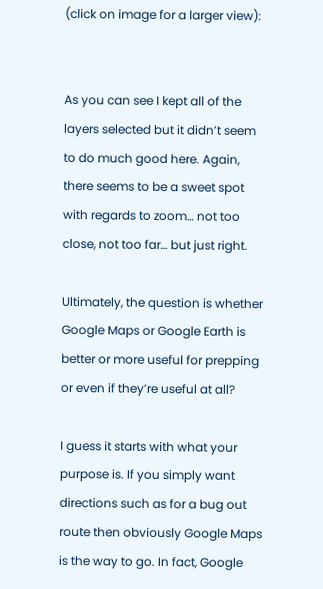(click on image for a larger view):


As you can see I kept all of the layers selected but it didn’t seem to do much good here. Again, there seems to be a sweet spot with regards to zoom… not too close, not too far… but just right.

Ultimately, the question is whether Google Maps or Google Earth is better or more useful for prepping or even if they’re useful at all?

I guess it starts with what your purpose is. If you simply want directions such as for a bug out route then obviously Google Maps is the way to go. In fact, Google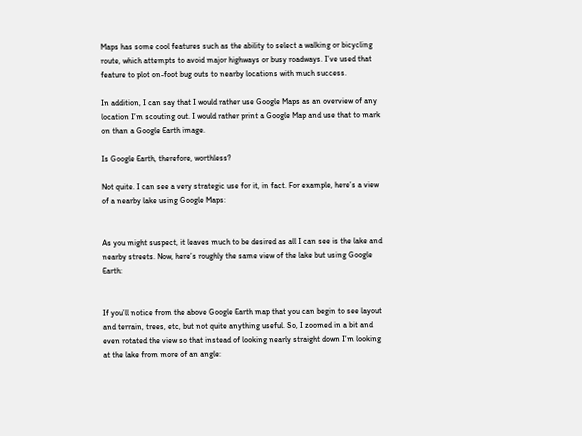Maps has some cool features such as the ability to select a walking or bicycling route, which attempts to avoid major highways or busy roadways. I’ve used that feature to plot on-foot bug outs to nearby locations with much success.

In addition, I can say that I would rather use Google Maps as an overview of any location I’m scouting out. I would rather print a Google Map and use that to mark on than a Google Earth image.

Is Google Earth, therefore, worthless?

Not quite. I can see a very strategic use for it, in fact. For example, here’s a view of a nearby lake using Google Maps:


As you might suspect, it leaves much to be desired as all I can see is the lake and nearby streets. Now, here’s roughly the same view of the lake but using Google Earth:


If you’ll notice from the above Google Earth map that you can begin to see layout and terrain, trees, etc, but not quite anything useful. So, I zoomed in a bit and even rotated the view so that instead of looking nearly straight down I’m looking at the lake from more of an angle: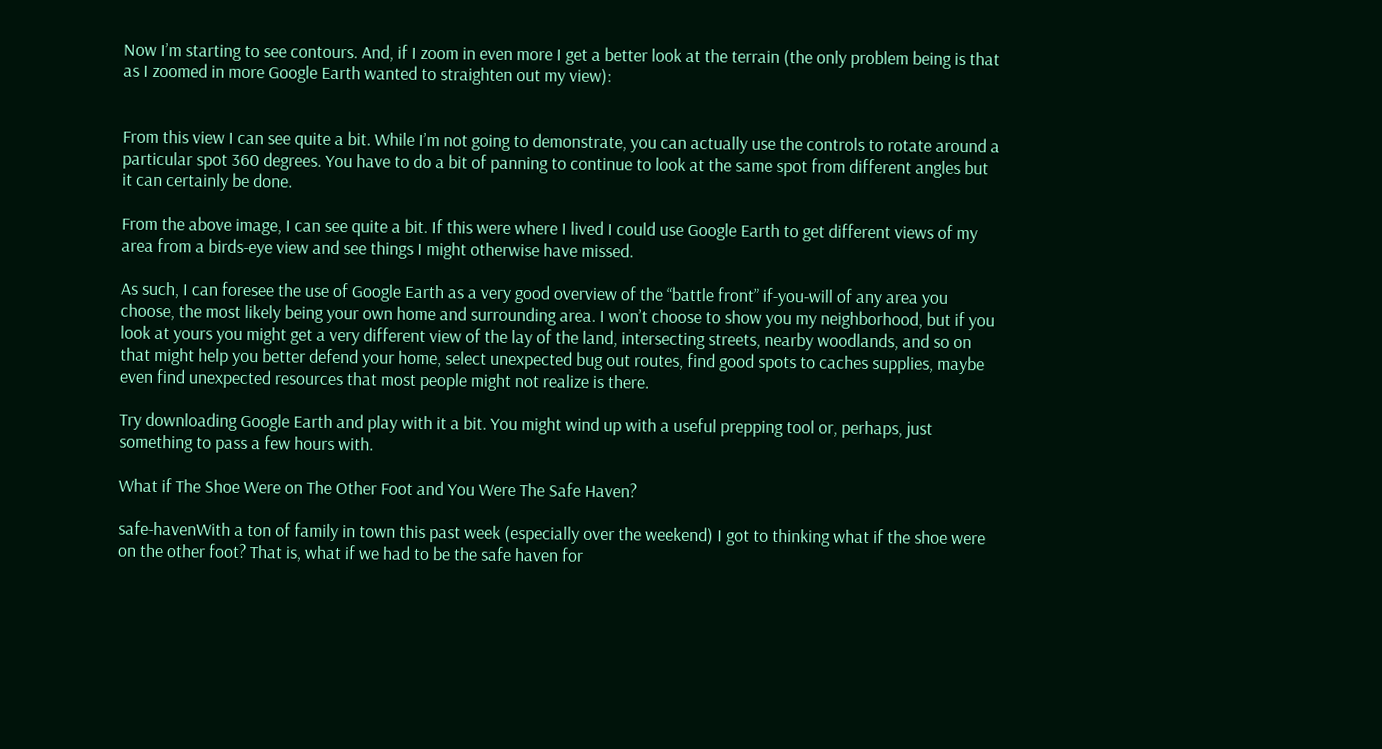Now I’m starting to see contours. And, if I zoom in even more I get a better look at the terrain (the only problem being is that as I zoomed in more Google Earth wanted to straighten out my view):


From this view I can see quite a bit. While I’m not going to demonstrate, you can actually use the controls to rotate around a particular spot 360 degrees. You have to do a bit of panning to continue to look at the same spot from different angles but it can certainly be done.

From the above image, I can see quite a bit. If this were where I lived I could use Google Earth to get different views of my area from a birds-eye view and see things I might otherwise have missed.

As such, I can foresee the use of Google Earth as a very good overview of the “battle front” if-you-will of any area you choose, the most likely being your own home and surrounding area. I won’t choose to show you my neighborhood, but if you look at yours you might get a very different view of the lay of the land, intersecting streets, nearby woodlands, and so on that might help you better defend your home, select unexpected bug out routes, find good spots to caches supplies, maybe even find unexpected resources that most people might not realize is there.

Try downloading Google Earth and play with it a bit. You might wind up with a useful prepping tool or, perhaps, just something to pass a few hours with.

What if The Shoe Were on The Other Foot and You Were The Safe Haven?

safe-havenWith a ton of family in town this past week (especially over the weekend) I got to thinking what if the shoe were on the other foot? That is, what if we had to be the safe haven for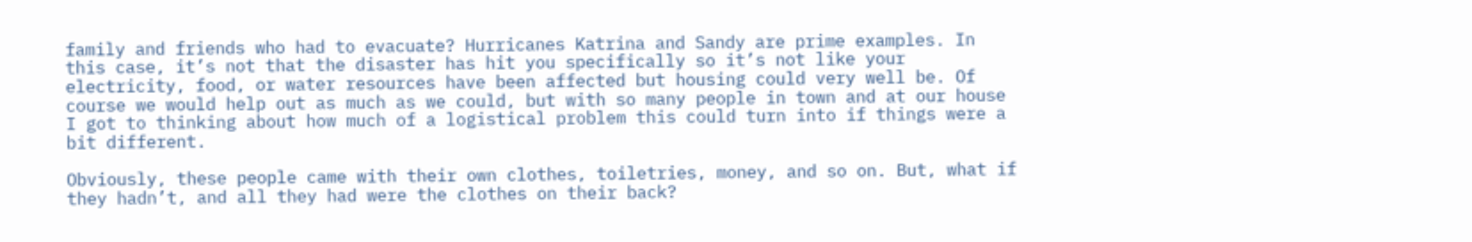family and friends who had to evacuate? Hurricanes Katrina and Sandy are prime examples. In this case, it’s not that the disaster has hit you specifically so it’s not like your electricity, food, or water resources have been affected but housing could very well be. Of course we would help out as much as we could, but with so many people in town and at our house I got to thinking about how much of a logistical problem this could turn into if things were a bit different.

Obviously, these people came with their own clothes, toiletries, money, and so on. But, what if they hadn’t, and all they had were the clothes on their back?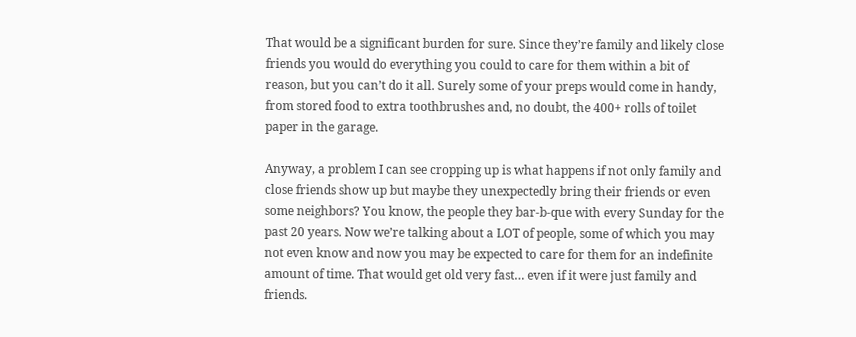That would be a significant burden for sure. Since they’re family and likely close friends you would do everything you could to care for them within a bit of reason, but you can’t do it all. Surely some of your preps would come in handy, from stored food to extra toothbrushes and, no doubt, the 400+ rolls of toilet paper in the garage.

Anyway, a problem I can see cropping up is what happens if not only family and close friends show up but maybe they unexpectedly bring their friends or even some neighbors? You know, the people they bar-b-que with every Sunday for the past 20 years. Now we’re talking about a LOT of people, some of which you may not even know and now you may be expected to care for them for an indefinite amount of time. That would get old very fast… even if it were just family and friends.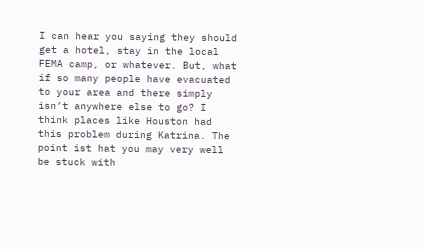I can hear you saying they should get a hotel, stay in the local FEMA camp, or whatever. But, what if so many people have evacuated to your area and there simply isn’t anywhere else to go? I think places like Houston had this problem during Katrina. The point ist hat you may very well be stuck with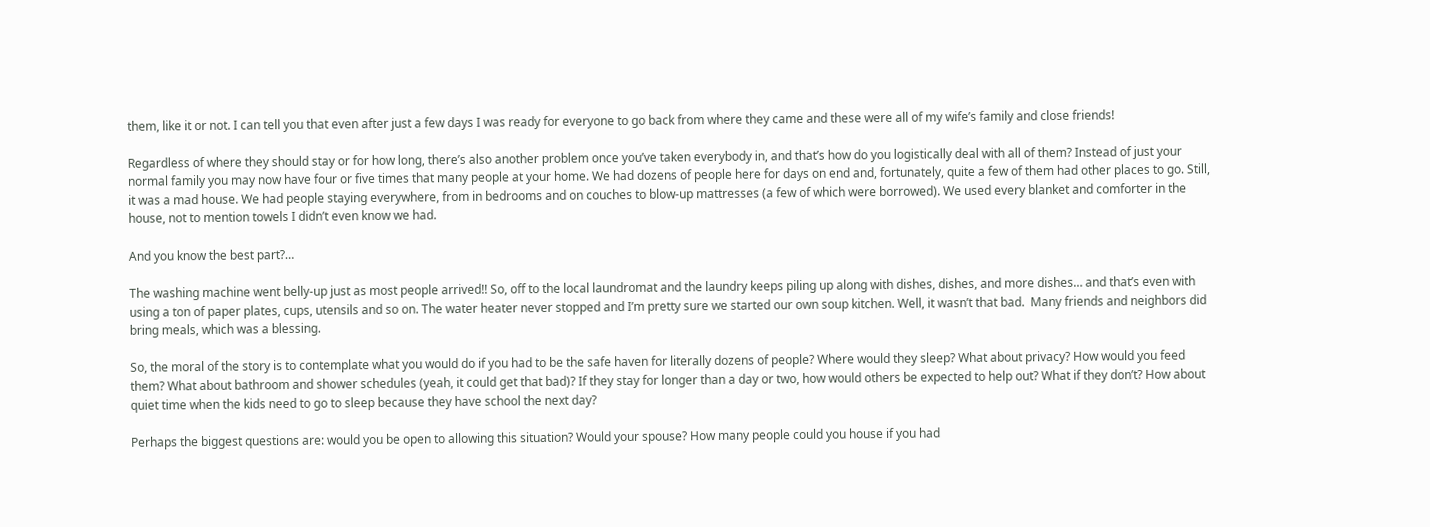them, like it or not. I can tell you that even after just a few days I was ready for everyone to go back from where they came and these were all of my wife’s family and close friends!

Regardless of where they should stay or for how long, there’s also another problem once you’ve taken everybody in, and that’s how do you logistically deal with all of them? Instead of just your normal family you may now have four or five times that many people at your home. We had dozens of people here for days on end and, fortunately, quite a few of them had other places to go. Still, it was a mad house. We had people staying everywhere, from in bedrooms and on couches to blow-up mattresses (a few of which were borrowed). We used every blanket and comforter in the house, not to mention towels I didn’t even know we had.

And you know the best part?…

The washing machine went belly-up just as most people arrived!! So, off to the local laundromat and the laundry keeps piling up along with dishes, dishes, and more dishes… and that’s even with using a ton of paper plates, cups, utensils and so on. The water heater never stopped and I’m pretty sure we started our own soup kitchen. Well, it wasn’t that bad.  Many friends and neighbors did bring meals, which was a blessing.

So, the moral of the story is to contemplate what you would do if you had to be the safe haven for literally dozens of people? Where would they sleep? What about privacy? How would you feed them? What about bathroom and shower schedules (yeah, it could get that bad)? If they stay for longer than a day or two, how would others be expected to help out? What if they don’t? How about quiet time when the kids need to go to sleep because they have school the next day?

Perhaps the biggest questions are: would you be open to allowing this situation? Would your spouse? How many people could you house if you had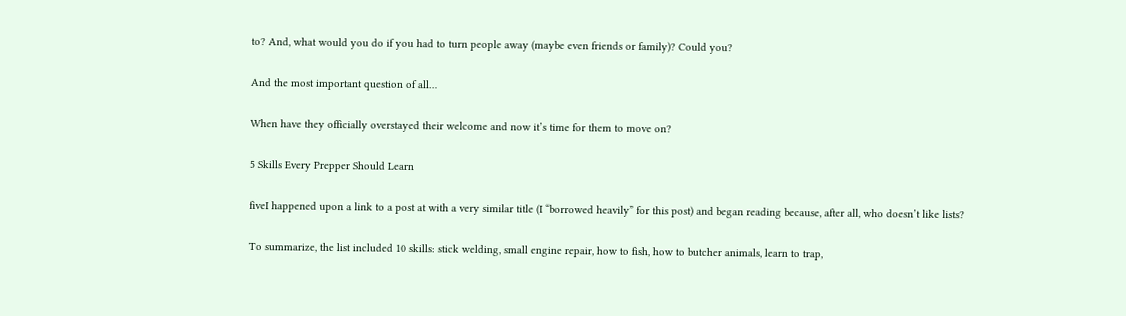to? And, what would you do if you had to turn people away (maybe even friends or family)? Could you?

And the most important question of all…

When have they officially overstayed their welcome and now it’s time for them to move on?

5 Skills Every Prepper Should Learn

fiveI happened upon a link to a post at with a very similar title (I “borrowed heavily” for this post) and began reading because, after all, who doesn’t like lists?

To summarize, the list included 10 skills: stick welding, small engine repair, how to fish, how to butcher animals, learn to trap,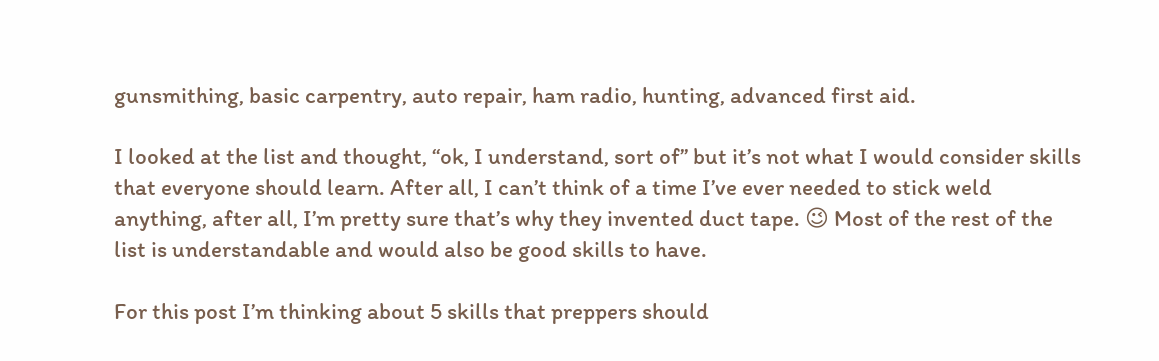gunsmithing, basic carpentry, auto repair, ham radio, hunting, advanced first aid.

I looked at the list and thought, “ok, I understand, sort of” but it’s not what I would consider skills that everyone should learn. After all, I can’t think of a time I’ve ever needed to stick weld anything, after all, I’m pretty sure that’s why they invented duct tape. 😉 Most of the rest of the list is understandable and would also be good skills to have.

For this post I’m thinking about 5 skills that preppers should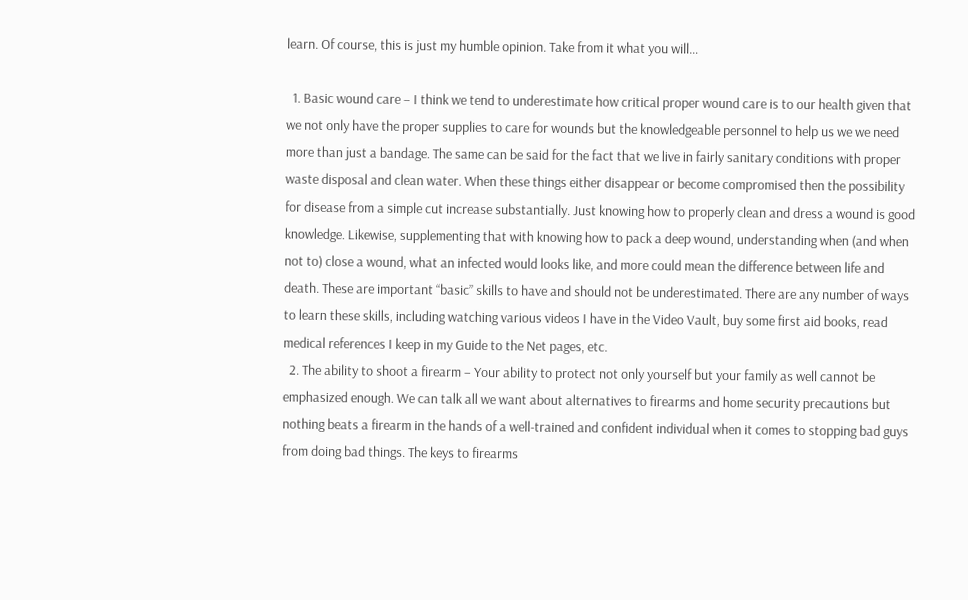learn. Of course, this is just my humble opinion. Take from it what you will…

  1. Basic wound care – I think we tend to underestimate how critical proper wound care is to our health given that we not only have the proper supplies to care for wounds but the knowledgeable personnel to help us we we need more than just a bandage. The same can be said for the fact that we live in fairly sanitary conditions with proper waste disposal and clean water. When these things either disappear or become compromised then the possibility for disease from a simple cut increase substantially. Just knowing how to properly clean and dress a wound is good knowledge. Likewise, supplementing that with knowing how to pack a deep wound, understanding when (and when not to) close a wound, what an infected would looks like, and more could mean the difference between life and death. These are important “basic” skills to have and should not be underestimated. There are any number of ways to learn these skills, including watching various videos I have in the Video Vault, buy some first aid books, read medical references I keep in my Guide to the Net pages, etc.
  2. The ability to shoot a firearm – Your ability to protect not only yourself but your family as well cannot be emphasized enough. We can talk all we want about alternatives to firearms and home security precautions but nothing beats a firearm in the hands of a well-trained and confident individual when it comes to stopping bad guys from doing bad things. The keys to firearms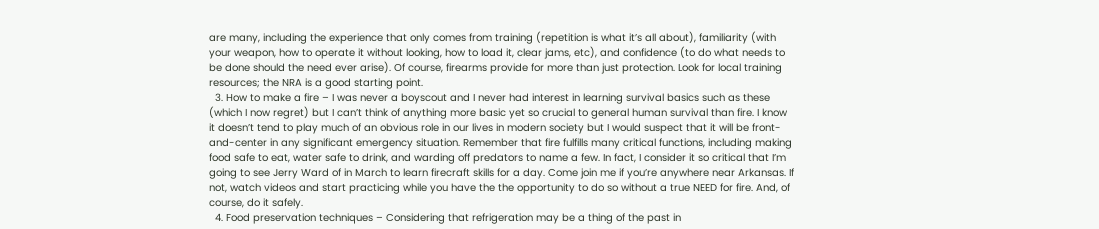are many, including the experience that only comes from training (repetition is what it’s all about), familiarity (with your weapon, how to operate it without looking, how to load it, clear jams, etc), and confidence (to do what needs to be done should the need ever arise). Of course, firearms provide for more than just protection. Look for local training resources; the NRA is a good starting point.
  3. How to make a fire – I was never a boyscout and I never had interest in learning survival basics such as these (which I now regret) but I can’t think of anything more basic yet so crucial to general human survival than fire. I know it doesn’t tend to play much of an obvious role in our lives in modern society but I would suspect that it will be front-and-center in any significant emergency situation. Remember that fire fulfills many critical functions, including making food safe to eat, water safe to drink, and warding off predators to name a few. In fact, I consider it so critical that I’m going to see Jerry Ward of in March to learn firecraft skills for a day. Come join me if you’re anywhere near Arkansas. If not, watch videos and start practicing while you have the the opportunity to do so without a true NEED for fire. And, of course, do it safely.
  4. Food preservation techniques – Considering that refrigeration may be a thing of the past in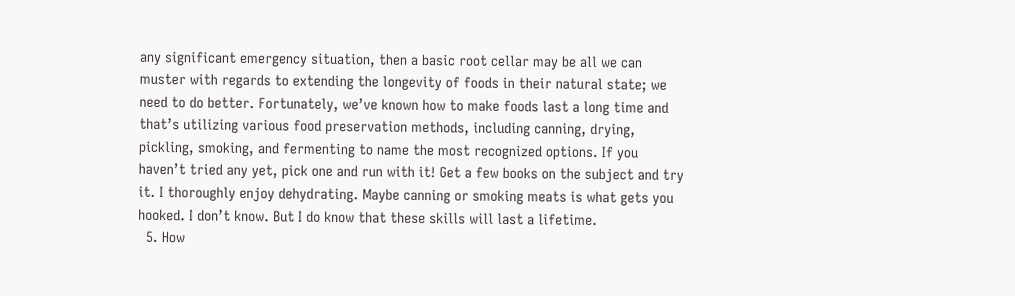any significant emergency situation, then a basic root cellar may be all we can muster with regards to extending the longevity of foods in their natural state; we need to do better. Fortunately, we’ve known how to make foods last a long time and that’s utilizing various food preservation methods, including canning, drying, pickling, smoking, and fermenting to name the most recognized options. If you haven’t tried any yet, pick one and run with it! Get a few books on the subject and try it. I thoroughly enjoy dehydrating. Maybe canning or smoking meats is what gets you hooked. I don’t know. But I do know that these skills will last a lifetime.
  5. How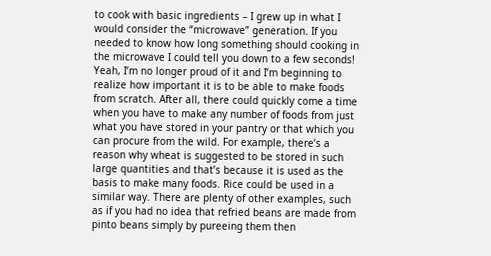to cook with basic ingredients – I grew up in what I would consider the “microwave” generation. If you needed to know how long something should cooking in the microwave I could tell you down to a few seconds! Yeah, I’m no longer proud of it and I’m beginning to realize how important it is to be able to make foods from scratch. After all, there could quickly come a time when you have to make any number of foods from just what you have stored in your pantry or that which you can procure from the wild. For example, there’s a reason why wheat is suggested to be stored in such large quantities and that’s because it is used as the basis to make many foods. Rice could be used in a similar way. There are plenty of other examples, such as if you had no idea that refried beans are made from pinto beans simply by pureeing them then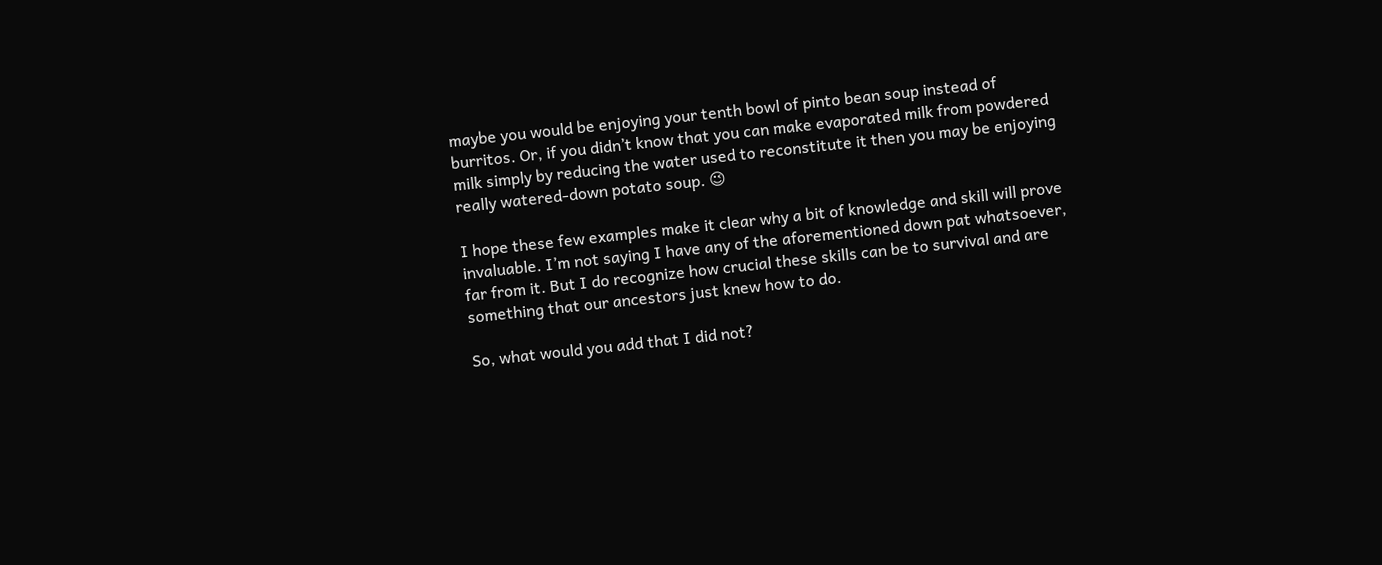maybe you would be enjoying your tenth bowl of pinto bean soup instead of burritos. Or, if you didn’t know that you can make evaporated milk from powdered milk simply by reducing the water used to reconstitute it then you may be enjoying really watered-down potato soup. 😉

I hope these few examples make it clear why a bit of knowledge and skill will prove invaluable. I’m not saying I have any of the aforementioned down pat whatsoever, far from it. But I do recognize how crucial these skills can be to survival and are something that our ancestors just knew how to do.

So, what would you add that I did not?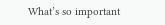What’s so important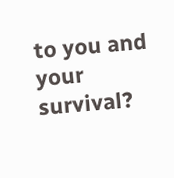to you and your survival?